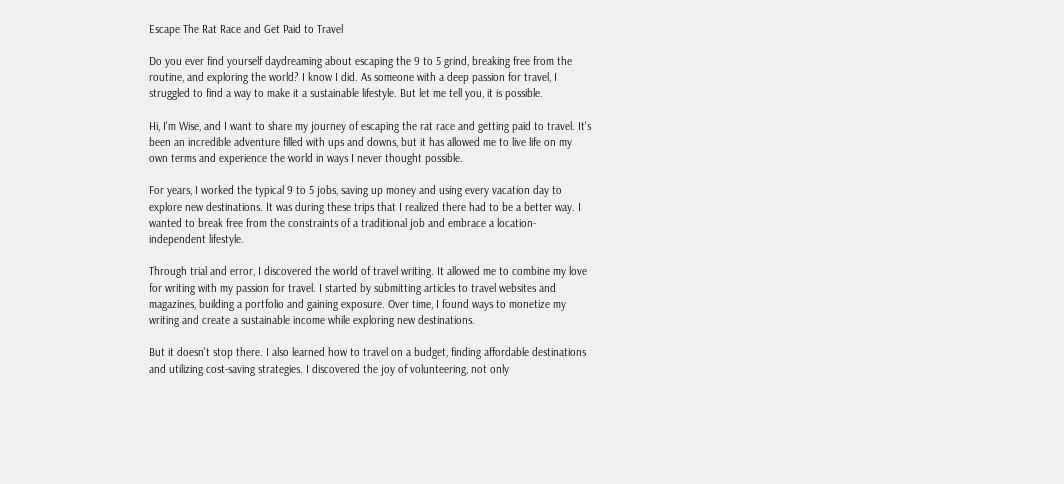Escape The Rat Race and Get Paid to Travel

Do you ever find yourself daydreaming about escaping the 9 to 5 grind, breaking free from the routine, and exploring the world? I know I did. As someone with a deep passion for travel, I struggled to find a way to make it a sustainable lifestyle. But let me tell you, it is possible.

Hi, I'm Wise, and I want to share my journey of escaping the rat race and getting paid to travel. It's been an incredible adventure filled with ups and downs, but it has allowed me to live life on my own terms and experience the world in ways I never thought possible.

For years, I worked the typical 9 to 5 jobs, saving up money and using every vacation day to explore new destinations. It was during these trips that I realized there had to be a better way. I wanted to break free from the constraints of a traditional job and embrace a location-independent lifestyle.

Through trial and error, I discovered the world of travel writing. It allowed me to combine my love for writing with my passion for travel. I started by submitting articles to travel websites and magazines, building a portfolio and gaining exposure. Over time, I found ways to monetize my writing and create a sustainable income while exploring new destinations.

But it doesn't stop there. I also learned how to travel on a budget, finding affordable destinations and utilizing cost-saving strategies. I discovered the joy of volunteering, not only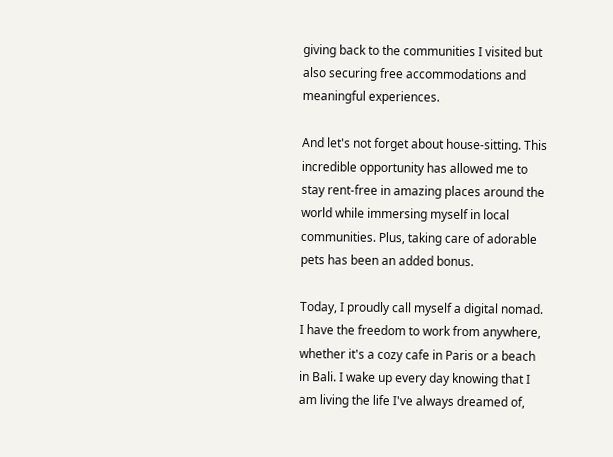giving back to the communities I visited but also securing free accommodations and meaningful experiences.

And let's not forget about house-sitting. This incredible opportunity has allowed me to stay rent-free in amazing places around the world while immersing myself in local communities. Plus, taking care of adorable pets has been an added bonus.

Today, I proudly call myself a digital nomad. I have the freedom to work from anywhere, whether it's a cozy cafe in Paris or a beach in Bali. I wake up every day knowing that I am living the life I've always dreamed of,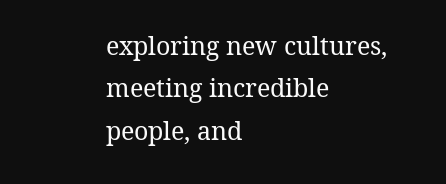exploring new cultures, meeting incredible people, and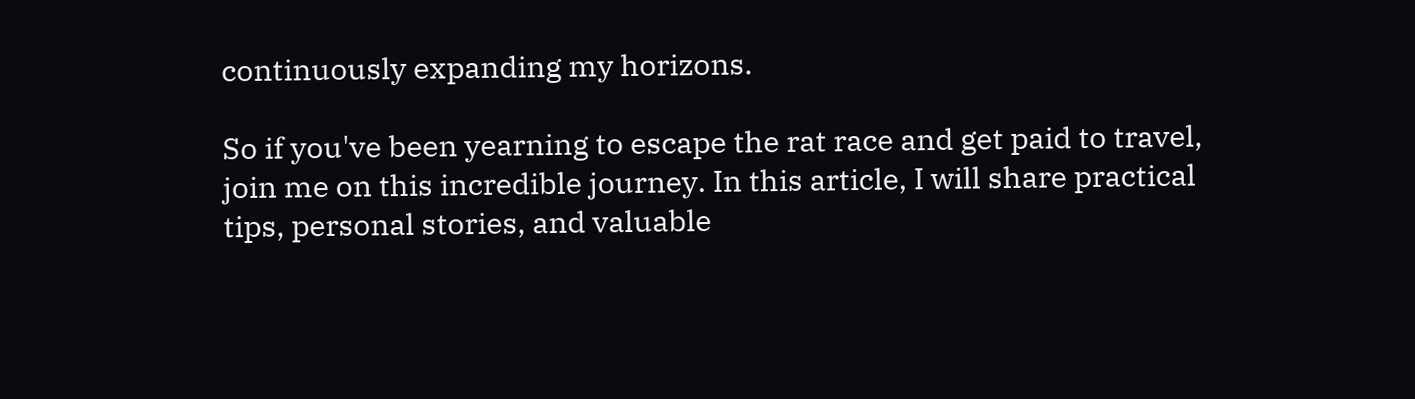continuously expanding my horizons.

So if you've been yearning to escape the rat race and get paid to travel, join me on this incredible journey. In this article, I will share practical tips, personal stories, and valuable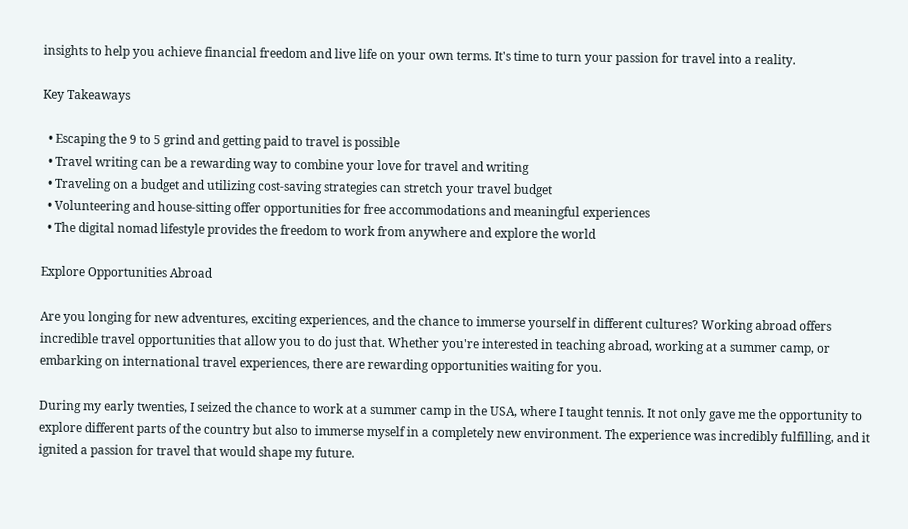insights to help you achieve financial freedom and live life on your own terms. It's time to turn your passion for travel into a reality.

Key Takeaways

  • Escaping the 9 to 5 grind and getting paid to travel is possible
  • Travel writing can be a rewarding way to combine your love for travel and writing
  • Traveling on a budget and utilizing cost-saving strategies can stretch your travel budget
  • Volunteering and house-sitting offer opportunities for free accommodations and meaningful experiences
  • The digital nomad lifestyle provides the freedom to work from anywhere and explore the world

Explore Opportunities Abroad

Are you longing for new adventures, exciting experiences, and the chance to immerse yourself in different cultures? Working abroad offers incredible travel opportunities that allow you to do just that. Whether you're interested in teaching abroad, working at a summer camp, or embarking on international travel experiences, there are rewarding opportunities waiting for you.

During my early twenties, I seized the chance to work at a summer camp in the USA, where I taught tennis. It not only gave me the opportunity to explore different parts of the country but also to immerse myself in a completely new environment. The experience was incredibly fulfilling, and it ignited a passion for travel that would shape my future.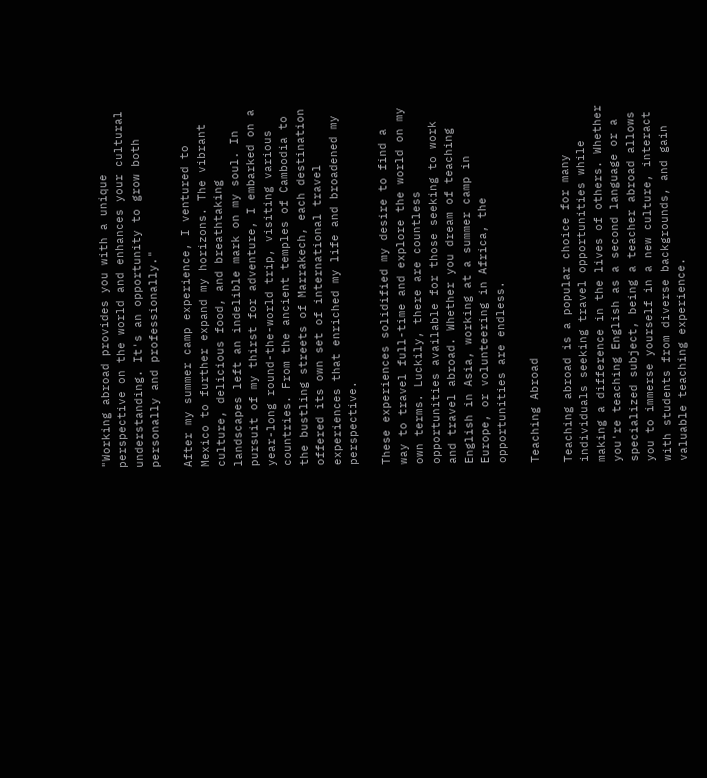"Working abroad provides you with a unique perspective on the world and enhances your cultural understanding. It's an opportunity to grow both personally and professionally."

After my summer camp experience, I ventured to Mexico to further expand my horizons. The vibrant culture, delicious food, and breathtaking landscapes left an indelible mark on my soul. In pursuit of my thirst for adventure, I embarked on a year-long round-the-world trip, visiting various countries. From the ancient temples of Cambodia to the bustling streets of Marrakech, each destination offered its own set of international travel experiences that enriched my life and broadened my perspective.

These experiences solidified my desire to find a way to travel full-time and explore the world on my own terms. Luckily, there are countless opportunities available for those seeking to work and travel abroad. Whether you dream of teaching English in Asia, working at a summer camp in Europe, or volunteering in Africa, the opportunities are endless.

Teaching Abroad

Teaching abroad is a popular choice for many individuals seeking travel opportunities while making a difference in the lives of others. Whether you're teaching English as a second language or a specialized subject, being a teacher abroad allows you to immerse yourself in a new culture, interact with students from diverse backgrounds, and gain valuable teaching experience.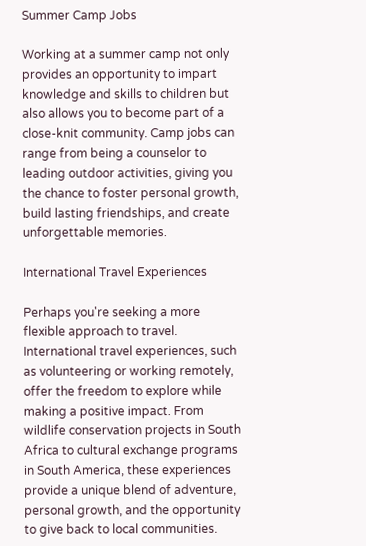Summer Camp Jobs

Working at a summer camp not only provides an opportunity to impart knowledge and skills to children but also allows you to become part of a close-knit community. Camp jobs can range from being a counselor to leading outdoor activities, giving you the chance to foster personal growth, build lasting friendships, and create unforgettable memories.

International Travel Experiences

Perhaps you're seeking a more flexible approach to travel. International travel experiences, such as volunteering or working remotely, offer the freedom to explore while making a positive impact. From wildlife conservation projects in South Africa to cultural exchange programs in South America, these experiences provide a unique blend of adventure, personal growth, and the opportunity to give back to local communities.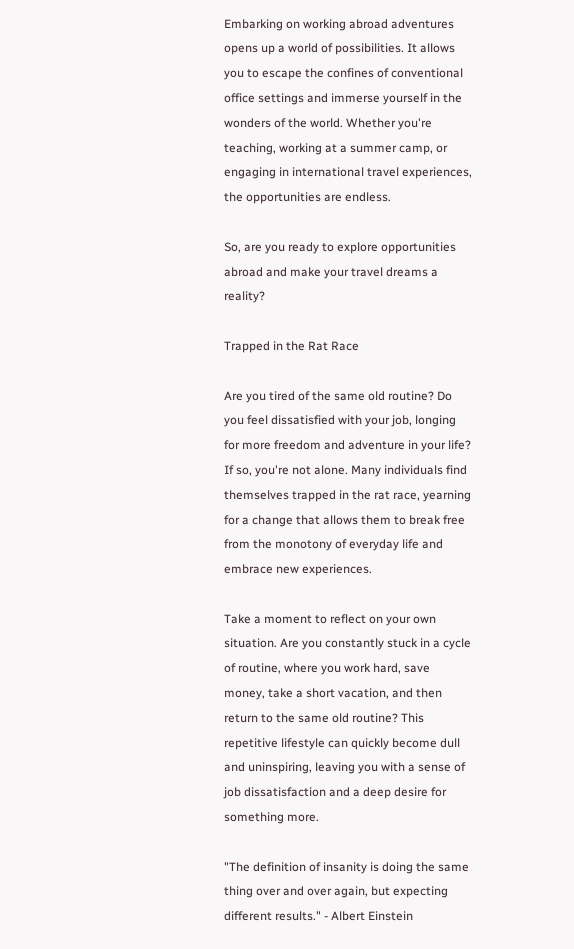Embarking on working abroad adventures opens up a world of possibilities. It allows you to escape the confines of conventional office settings and immerse yourself in the wonders of the world. Whether you're teaching, working at a summer camp, or engaging in international travel experiences, the opportunities are endless.

So, are you ready to explore opportunities abroad and make your travel dreams a reality?

Trapped in the Rat Race

Are you tired of the same old routine? Do you feel dissatisfied with your job, longing for more freedom and adventure in your life? If so, you're not alone. Many individuals find themselves trapped in the rat race, yearning for a change that allows them to break free from the monotony of everyday life and embrace new experiences.

Take a moment to reflect on your own situation. Are you constantly stuck in a cycle of routine, where you work hard, save money, take a short vacation, and then return to the same old routine? This repetitive lifestyle can quickly become dull and uninspiring, leaving you with a sense of job dissatisfaction and a deep desire for something more.

"The definition of insanity is doing the same thing over and over again, but expecting different results." - Albert Einstein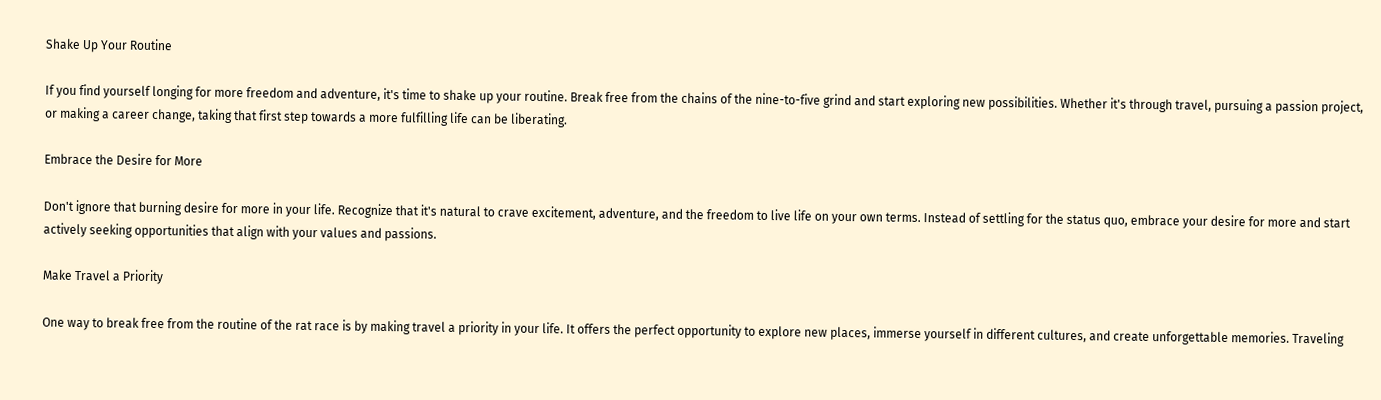Shake Up Your Routine

If you find yourself longing for more freedom and adventure, it's time to shake up your routine. Break free from the chains of the nine-to-five grind and start exploring new possibilities. Whether it's through travel, pursuing a passion project, or making a career change, taking that first step towards a more fulfilling life can be liberating.

Embrace the Desire for More

Don't ignore that burning desire for more in your life. Recognize that it's natural to crave excitement, adventure, and the freedom to live life on your own terms. Instead of settling for the status quo, embrace your desire for more and start actively seeking opportunities that align with your values and passions.

Make Travel a Priority

One way to break free from the routine of the rat race is by making travel a priority in your life. It offers the perfect opportunity to explore new places, immerse yourself in different cultures, and create unforgettable memories. Traveling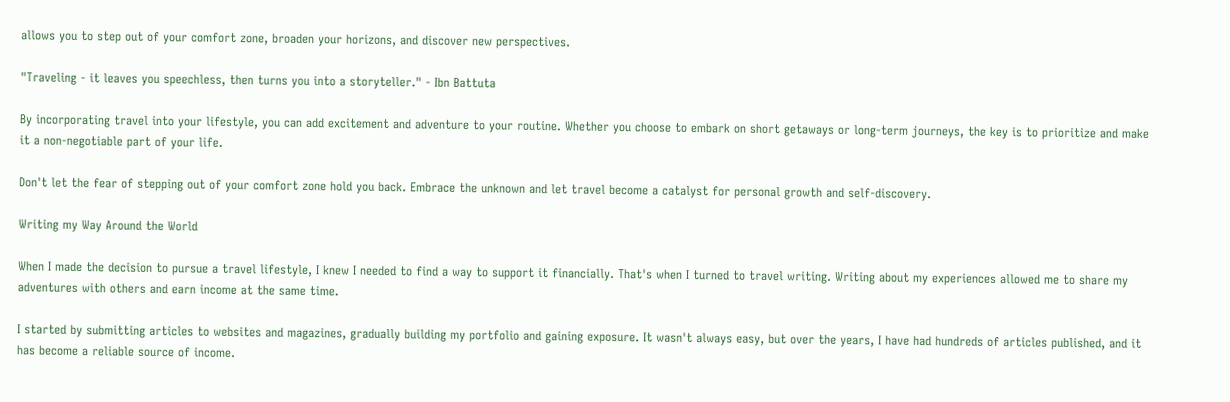allows you to step out of your comfort zone, broaden your horizons, and discover new perspectives.

"Traveling - it leaves you speechless, then turns you into a storyteller." - Ibn Battuta

By incorporating travel into your lifestyle, you can add excitement and adventure to your routine. Whether you choose to embark on short getaways or long-term journeys, the key is to prioritize and make it a non-negotiable part of your life.

Don't let the fear of stepping out of your comfort zone hold you back. Embrace the unknown and let travel become a catalyst for personal growth and self-discovery.

Writing my Way Around the World

When I made the decision to pursue a travel lifestyle, I knew I needed to find a way to support it financially. That's when I turned to travel writing. Writing about my experiences allowed me to share my adventures with others and earn income at the same time.

I started by submitting articles to websites and magazines, gradually building my portfolio and gaining exposure. It wasn't always easy, but over the years, I have had hundreds of articles published, and it has become a reliable source of income.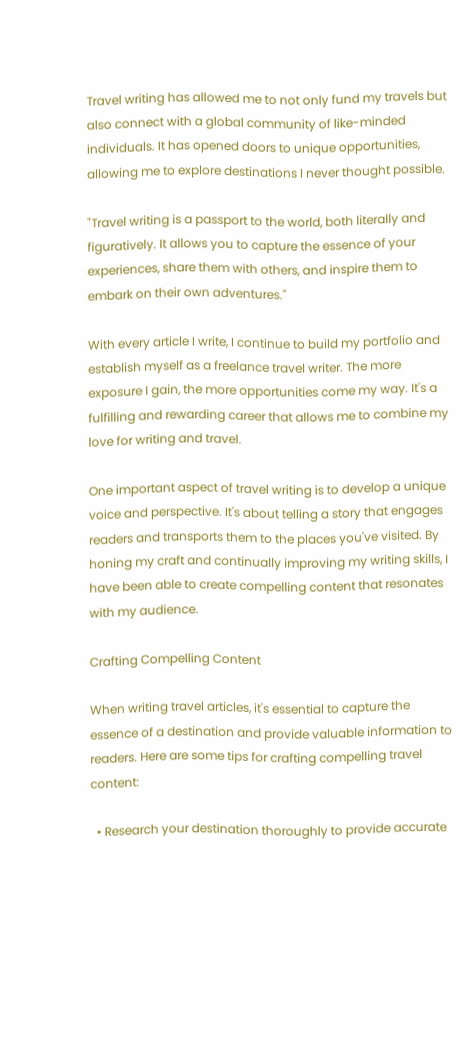Travel writing has allowed me to not only fund my travels but also connect with a global community of like-minded individuals. It has opened doors to unique opportunities, allowing me to explore destinations I never thought possible.

"Travel writing is a passport to the world, both literally and figuratively. It allows you to capture the essence of your experiences, share them with others, and inspire them to embark on their own adventures."

With every article I write, I continue to build my portfolio and establish myself as a freelance travel writer. The more exposure I gain, the more opportunities come my way. It's a fulfilling and rewarding career that allows me to combine my love for writing and travel.

One important aspect of travel writing is to develop a unique voice and perspective. It's about telling a story that engages readers and transports them to the places you've visited. By honing my craft and continually improving my writing skills, I have been able to create compelling content that resonates with my audience.

Crafting Compelling Content

When writing travel articles, it's essential to capture the essence of a destination and provide valuable information to readers. Here are some tips for crafting compelling travel content:

  • Research your destination thoroughly to provide accurate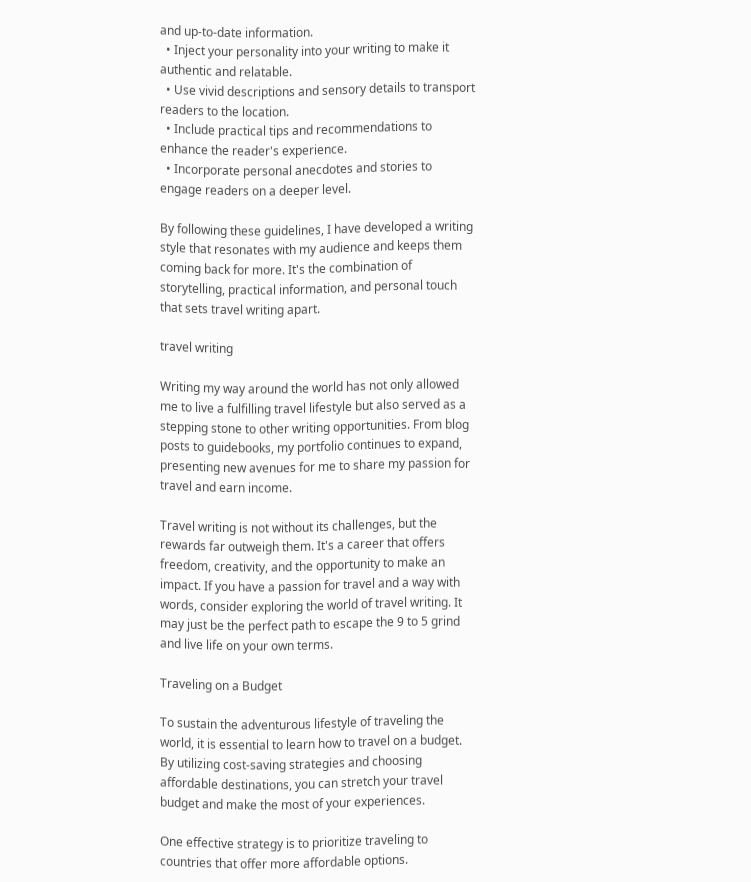and up-to-date information.
  • Inject your personality into your writing to make it authentic and relatable.
  • Use vivid descriptions and sensory details to transport readers to the location.
  • Include practical tips and recommendations to enhance the reader's experience.
  • Incorporate personal anecdotes and stories to engage readers on a deeper level.

By following these guidelines, I have developed a writing style that resonates with my audience and keeps them coming back for more. It's the combination of storytelling, practical information, and personal touch that sets travel writing apart.

travel writing

Writing my way around the world has not only allowed me to live a fulfilling travel lifestyle but also served as a stepping stone to other writing opportunities. From blog posts to guidebooks, my portfolio continues to expand, presenting new avenues for me to share my passion for travel and earn income.

Travel writing is not without its challenges, but the rewards far outweigh them. It's a career that offers freedom, creativity, and the opportunity to make an impact. If you have a passion for travel and a way with words, consider exploring the world of travel writing. It may just be the perfect path to escape the 9 to 5 grind and live life on your own terms.

Traveling on a Budget

To sustain the adventurous lifestyle of traveling the world, it is essential to learn how to travel on a budget. By utilizing cost-saving strategies and choosing affordable destinations, you can stretch your travel budget and make the most of your experiences.

One effective strategy is to prioritize traveling to countries that offer more affordable options.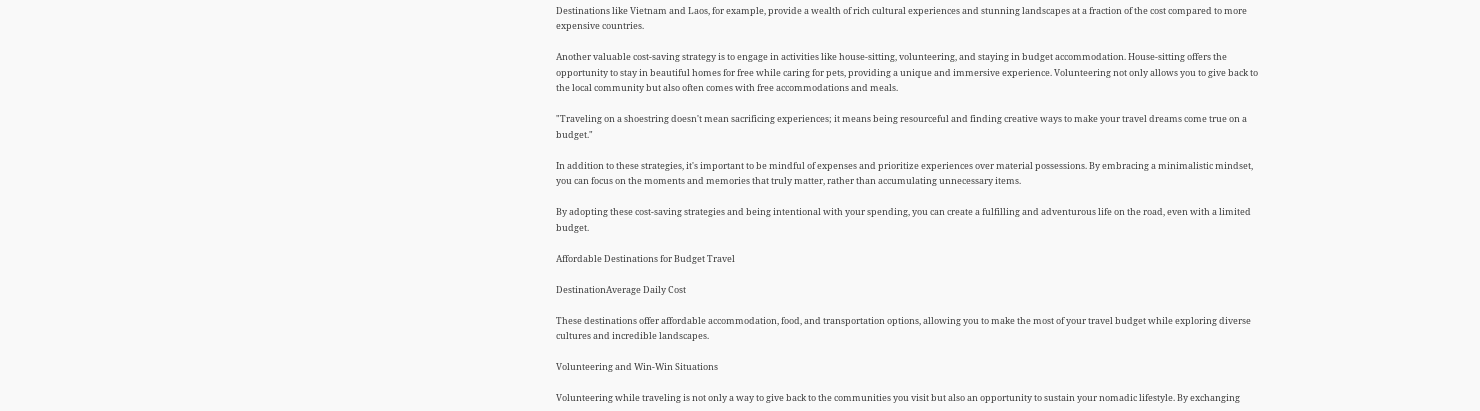Destinations like Vietnam and Laos, for example, provide a wealth of rich cultural experiences and stunning landscapes at a fraction of the cost compared to more expensive countries.

Another valuable cost-saving strategy is to engage in activities like house-sitting, volunteering, and staying in budget accommodation. House-sitting offers the opportunity to stay in beautiful homes for free while caring for pets, providing a unique and immersive experience. Volunteering not only allows you to give back to the local community but also often comes with free accommodations and meals.

"Traveling on a shoestring doesn't mean sacrificing experiences; it means being resourceful and finding creative ways to make your travel dreams come true on a budget."

In addition to these strategies, it's important to be mindful of expenses and prioritize experiences over material possessions. By embracing a minimalistic mindset, you can focus on the moments and memories that truly matter, rather than accumulating unnecessary items.

By adopting these cost-saving strategies and being intentional with your spending, you can create a fulfilling and adventurous life on the road, even with a limited budget.

Affordable Destinations for Budget Travel

DestinationAverage Daily Cost

These destinations offer affordable accommodation, food, and transportation options, allowing you to make the most of your travel budget while exploring diverse cultures and incredible landscapes.

Volunteering and Win-Win Situations

Volunteering while traveling is not only a way to give back to the communities you visit but also an opportunity to sustain your nomadic lifestyle. By exchanging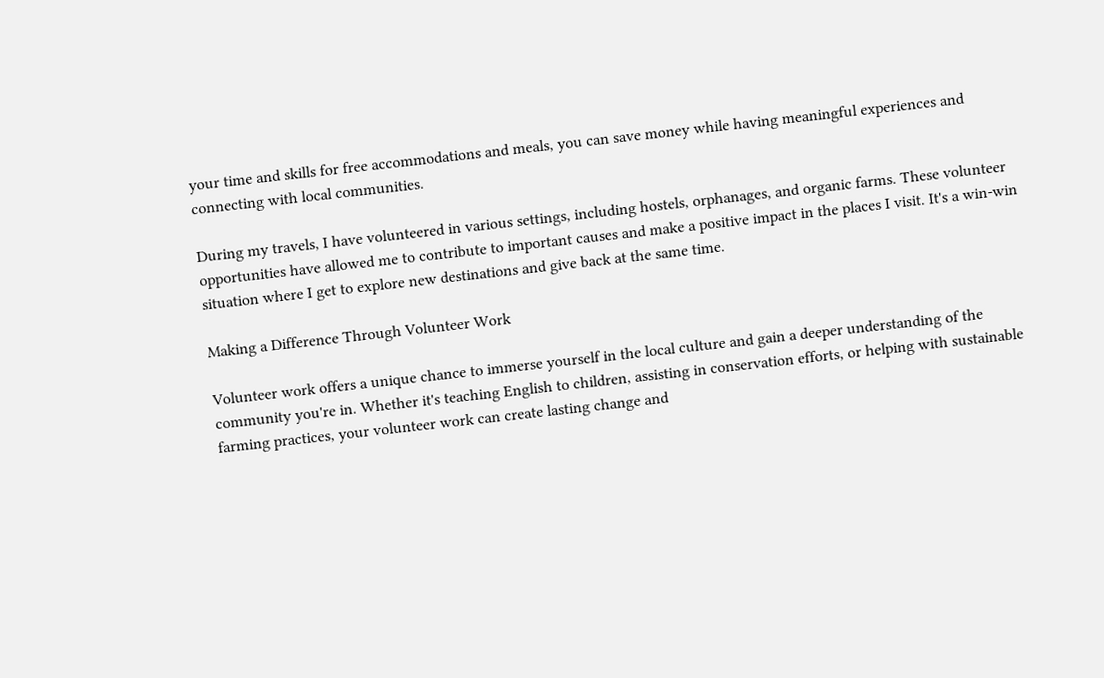your time and skills for free accommodations and meals, you can save money while having meaningful experiences and connecting with local communities.

During my travels, I have volunteered in various settings, including hostels, orphanages, and organic farms. These volunteer opportunities have allowed me to contribute to important causes and make a positive impact in the places I visit. It's a win-win situation where I get to explore new destinations and give back at the same time.

Making a Difference Through Volunteer Work

Volunteer work offers a unique chance to immerse yourself in the local culture and gain a deeper understanding of the community you're in. Whether it's teaching English to children, assisting in conservation efforts, or helping with sustainable farming practices, your volunteer work can create lasting change and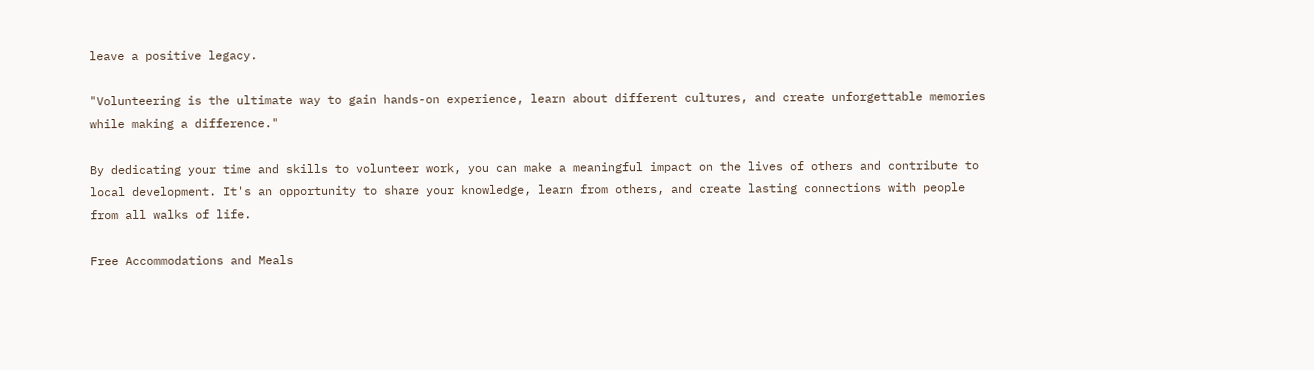leave a positive legacy.

"Volunteering is the ultimate way to gain hands-on experience, learn about different cultures, and create unforgettable memories while making a difference."

By dedicating your time and skills to volunteer work, you can make a meaningful impact on the lives of others and contribute to local development. It's an opportunity to share your knowledge, learn from others, and create lasting connections with people from all walks of life.

Free Accommodations and Meals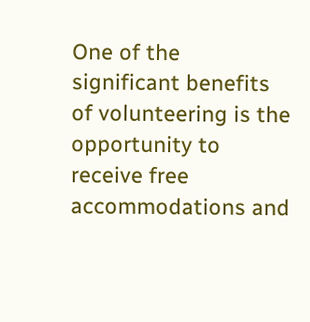One of the significant benefits of volunteering is the opportunity to receive free accommodations and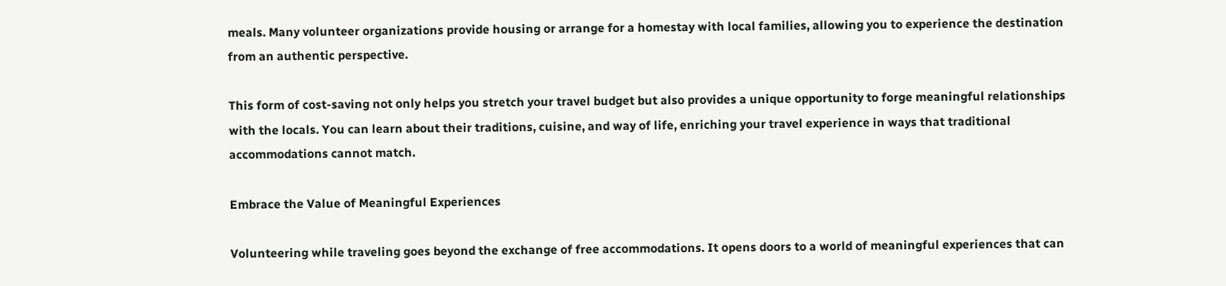meals. Many volunteer organizations provide housing or arrange for a homestay with local families, allowing you to experience the destination from an authentic perspective.

This form of cost-saving not only helps you stretch your travel budget but also provides a unique opportunity to forge meaningful relationships with the locals. You can learn about their traditions, cuisine, and way of life, enriching your travel experience in ways that traditional accommodations cannot match.

Embrace the Value of Meaningful Experiences

Volunteering while traveling goes beyond the exchange of free accommodations. It opens doors to a world of meaningful experiences that can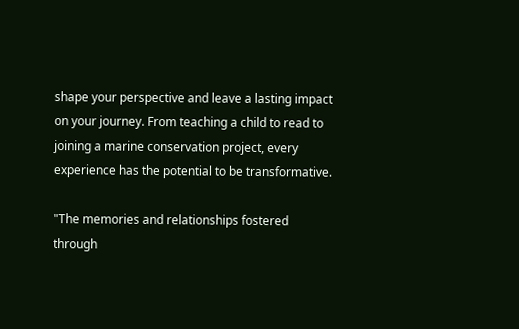shape your perspective and leave a lasting impact on your journey. From teaching a child to read to joining a marine conservation project, every experience has the potential to be transformative.

"The memories and relationships fostered through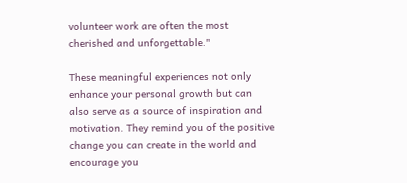volunteer work are often the most cherished and unforgettable."

These meaningful experiences not only enhance your personal growth but can also serve as a source of inspiration and motivation. They remind you of the positive change you can create in the world and encourage you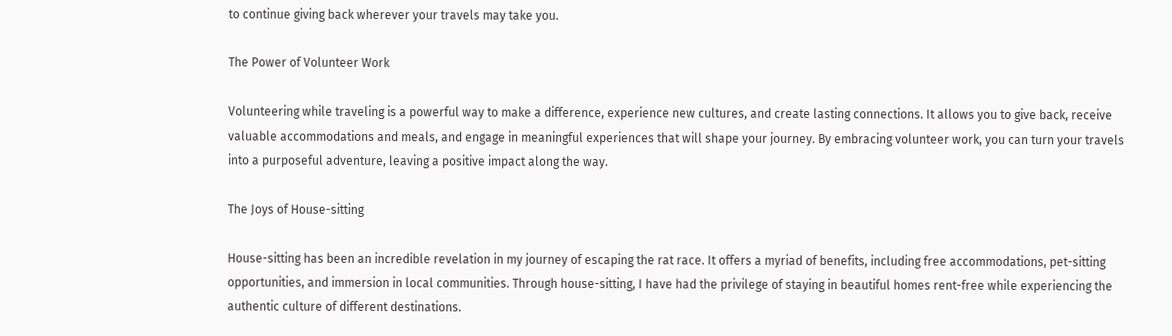to continue giving back wherever your travels may take you.

The Power of Volunteer Work

Volunteering while traveling is a powerful way to make a difference, experience new cultures, and create lasting connections. It allows you to give back, receive valuable accommodations and meals, and engage in meaningful experiences that will shape your journey. By embracing volunteer work, you can turn your travels into a purposeful adventure, leaving a positive impact along the way.

The Joys of House-sitting

House-sitting has been an incredible revelation in my journey of escaping the rat race. It offers a myriad of benefits, including free accommodations, pet-sitting opportunities, and immersion in local communities. Through house-sitting, I have had the privilege of staying in beautiful homes rent-free while experiencing the authentic culture of different destinations.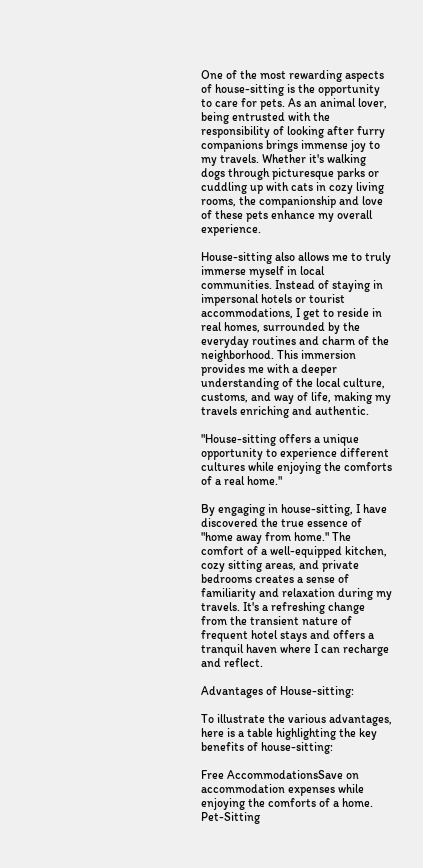One of the most rewarding aspects of house-sitting is the opportunity to care for pets. As an animal lover, being entrusted with the responsibility of looking after furry companions brings immense joy to my travels. Whether it's walking dogs through picturesque parks or cuddling up with cats in cozy living rooms, the companionship and love of these pets enhance my overall experience.

House-sitting also allows me to truly immerse myself in local communities. Instead of staying in impersonal hotels or tourist accommodations, I get to reside in real homes, surrounded by the everyday routines and charm of the neighborhood. This immersion provides me with a deeper understanding of the local culture, customs, and way of life, making my travels enriching and authentic.

"House-sitting offers a unique opportunity to experience different cultures while enjoying the comforts of a real home."

By engaging in house-sitting, I have discovered the true essence of "home away from home." The comfort of a well-equipped kitchen, cozy sitting areas, and private bedrooms creates a sense of familiarity and relaxation during my travels. It's a refreshing change from the transient nature of frequent hotel stays and offers a tranquil haven where I can recharge and reflect.

Advantages of House-sitting:

To illustrate the various advantages, here is a table highlighting the key benefits of house-sitting:

Free AccommodationsSave on accommodation expenses while enjoying the comforts of a home.
Pet-Sitting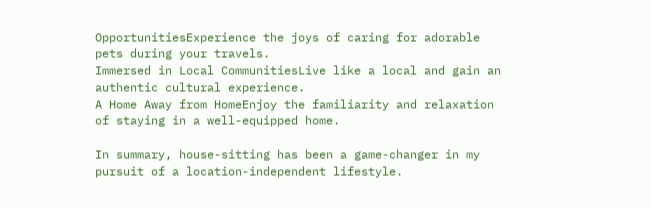OpportunitiesExperience the joys of caring for adorable pets during your travels.
Immersed in Local CommunitiesLive like a local and gain an authentic cultural experience.
A Home Away from HomeEnjoy the familiarity and relaxation of staying in a well-equipped home.

In summary, house-sitting has been a game-changer in my pursuit of a location-independent lifestyle.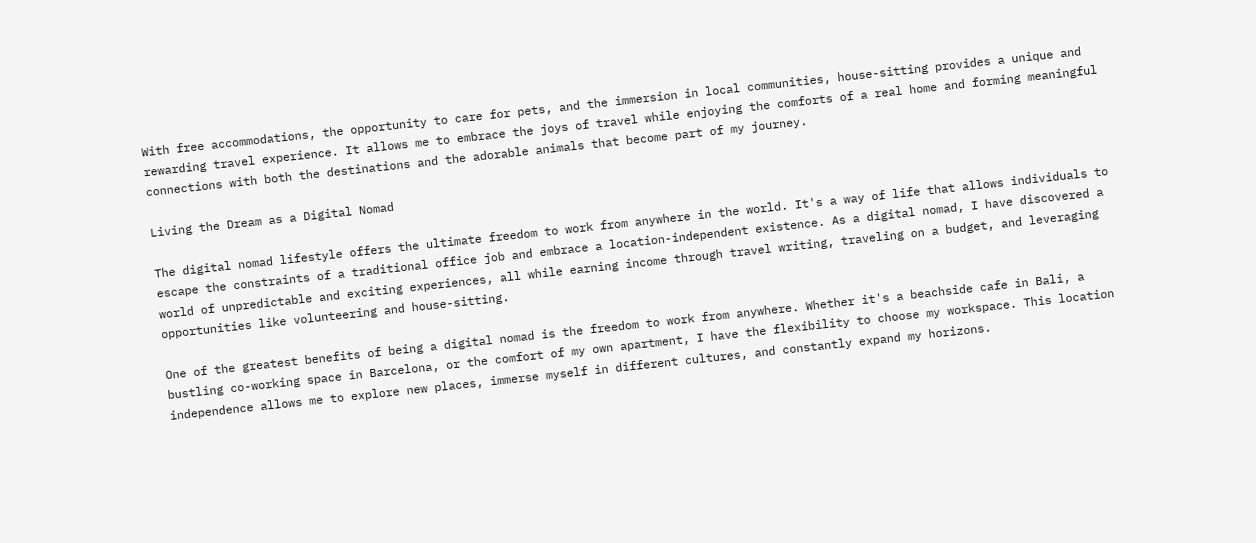With free accommodations, the opportunity to care for pets, and the immersion in local communities, house-sitting provides a unique and rewarding travel experience. It allows me to embrace the joys of travel while enjoying the comforts of a real home and forming meaningful connections with both the destinations and the adorable animals that become part of my journey.

Living the Dream as a Digital Nomad

The digital nomad lifestyle offers the ultimate freedom to work from anywhere in the world. It's a way of life that allows individuals to escape the constraints of a traditional office job and embrace a location-independent existence. As a digital nomad, I have discovered a world of unpredictable and exciting experiences, all while earning income through travel writing, traveling on a budget, and leveraging opportunities like volunteering and house-sitting.

One of the greatest benefits of being a digital nomad is the freedom to work from anywhere. Whether it's a beachside cafe in Bali, a bustling co-working space in Barcelona, or the comfort of my own apartment, I have the flexibility to choose my workspace. This location independence allows me to explore new places, immerse myself in different cultures, and constantly expand my horizons.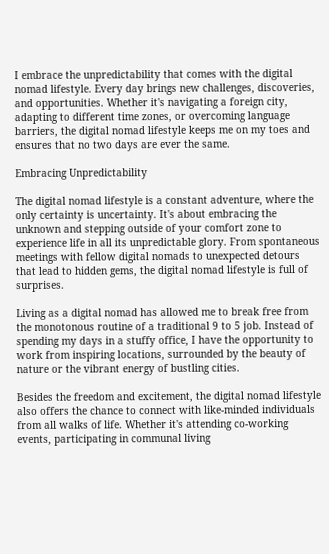I embrace the unpredictability that comes with the digital nomad lifestyle. Every day brings new challenges, discoveries, and opportunities. Whether it's navigating a foreign city, adapting to different time zones, or overcoming language barriers, the digital nomad lifestyle keeps me on my toes and ensures that no two days are ever the same.

Embracing Unpredictability

The digital nomad lifestyle is a constant adventure, where the only certainty is uncertainty. It's about embracing the unknown and stepping outside of your comfort zone to experience life in all its unpredictable glory. From spontaneous meetings with fellow digital nomads to unexpected detours that lead to hidden gems, the digital nomad lifestyle is full of surprises.

Living as a digital nomad has allowed me to break free from the monotonous routine of a traditional 9 to 5 job. Instead of spending my days in a stuffy office, I have the opportunity to work from inspiring locations, surrounded by the beauty of nature or the vibrant energy of bustling cities.

Besides the freedom and excitement, the digital nomad lifestyle also offers the chance to connect with like-minded individuals from all walks of life. Whether it's attending co-working events, participating in communal living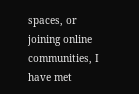spaces, or joining online communities, I have met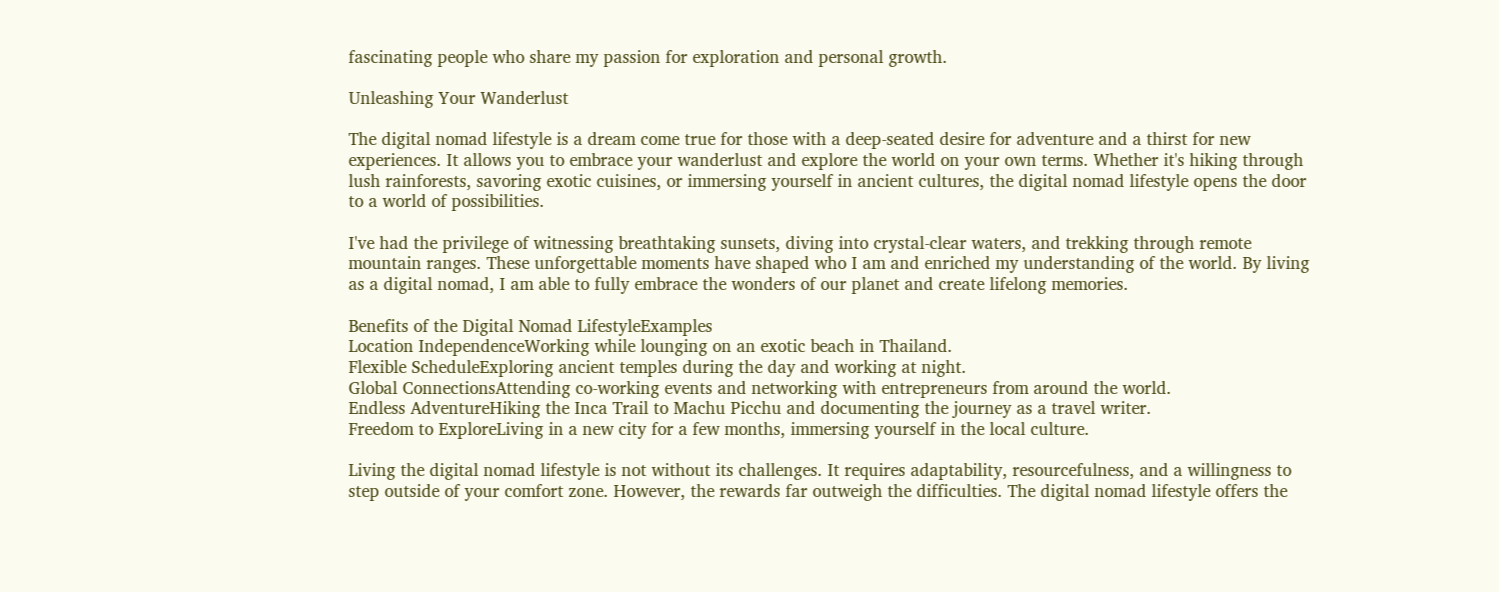fascinating people who share my passion for exploration and personal growth.

Unleashing Your Wanderlust

The digital nomad lifestyle is a dream come true for those with a deep-seated desire for adventure and a thirst for new experiences. It allows you to embrace your wanderlust and explore the world on your own terms. Whether it's hiking through lush rainforests, savoring exotic cuisines, or immersing yourself in ancient cultures, the digital nomad lifestyle opens the door to a world of possibilities.

I've had the privilege of witnessing breathtaking sunsets, diving into crystal-clear waters, and trekking through remote mountain ranges. These unforgettable moments have shaped who I am and enriched my understanding of the world. By living as a digital nomad, I am able to fully embrace the wonders of our planet and create lifelong memories.

Benefits of the Digital Nomad LifestyleExamples
Location IndependenceWorking while lounging on an exotic beach in Thailand.
Flexible ScheduleExploring ancient temples during the day and working at night.
Global ConnectionsAttending co-working events and networking with entrepreneurs from around the world.
Endless AdventureHiking the Inca Trail to Machu Picchu and documenting the journey as a travel writer.
Freedom to ExploreLiving in a new city for a few months, immersing yourself in the local culture.

Living the digital nomad lifestyle is not without its challenges. It requires adaptability, resourcefulness, and a willingness to step outside of your comfort zone. However, the rewards far outweigh the difficulties. The digital nomad lifestyle offers the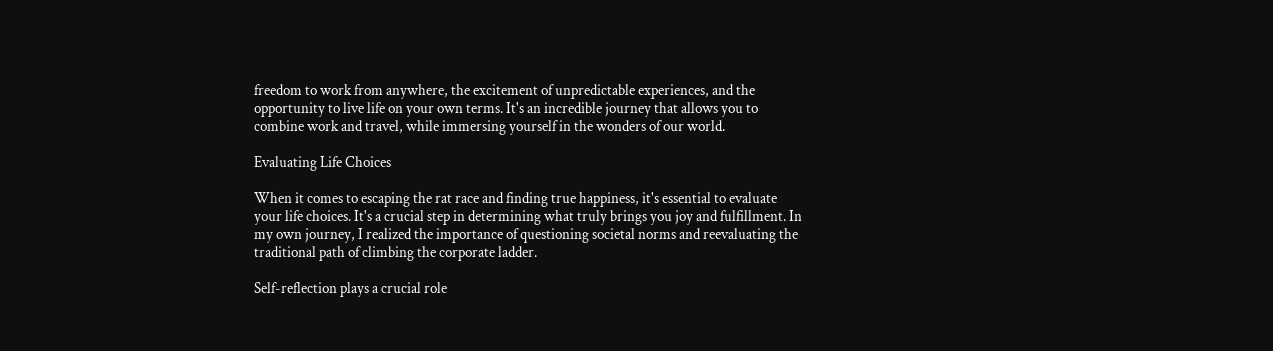freedom to work from anywhere, the excitement of unpredictable experiences, and the opportunity to live life on your own terms. It's an incredible journey that allows you to combine work and travel, while immersing yourself in the wonders of our world.

Evaluating Life Choices

When it comes to escaping the rat race and finding true happiness, it's essential to evaluate your life choices. It's a crucial step in determining what truly brings you joy and fulfillment. In my own journey, I realized the importance of questioning societal norms and reevaluating the traditional path of climbing the corporate ladder.

Self-reflection plays a crucial role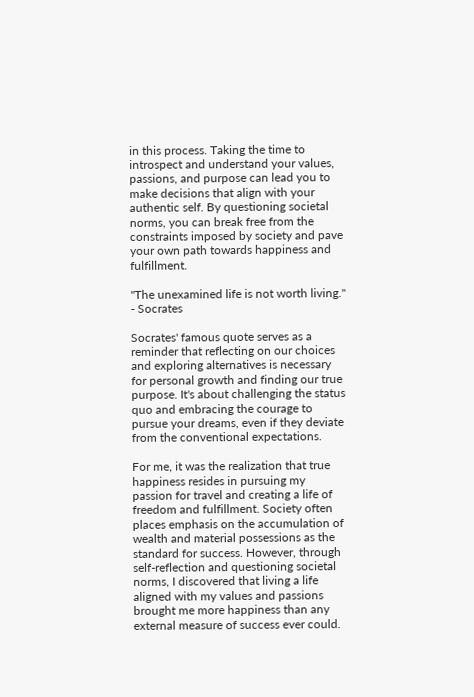in this process. Taking the time to introspect and understand your values, passions, and purpose can lead you to make decisions that align with your authentic self. By questioning societal norms, you can break free from the constraints imposed by society and pave your own path towards happiness and fulfillment.

"The unexamined life is not worth living." - Socrates

Socrates' famous quote serves as a reminder that reflecting on our choices and exploring alternatives is necessary for personal growth and finding our true purpose. It's about challenging the status quo and embracing the courage to pursue your dreams, even if they deviate from the conventional expectations.

For me, it was the realization that true happiness resides in pursuing my passion for travel and creating a life of freedom and fulfillment. Society often places emphasis on the accumulation of wealth and material possessions as the standard for success. However, through self-reflection and questioning societal norms, I discovered that living a life aligned with my values and passions brought me more happiness than any external measure of success ever could.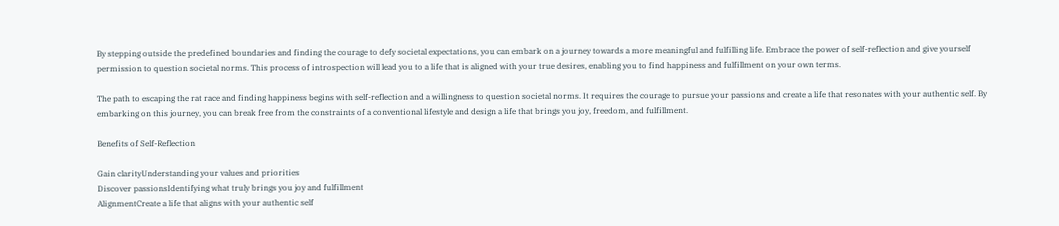By stepping outside the predefined boundaries and finding the courage to defy societal expectations, you can embark on a journey towards a more meaningful and fulfilling life. Embrace the power of self-reflection and give yourself permission to question societal norms. This process of introspection will lead you to a life that is aligned with your true desires, enabling you to find happiness and fulfillment on your own terms.

The path to escaping the rat race and finding happiness begins with self-reflection and a willingness to question societal norms. It requires the courage to pursue your passions and create a life that resonates with your authentic self. By embarking on this journey, you can break free from the constraints of a conventional lifestyle and design a life that brings you joy, freedom, and fulfillment.

Benefits of Self-Reflection

Gain clarityUnderstanding your values and priorities
Discover passionsIdentifying what truly brings you joy and fulfillment
AlignmentCreate a life that aligns with your authentic self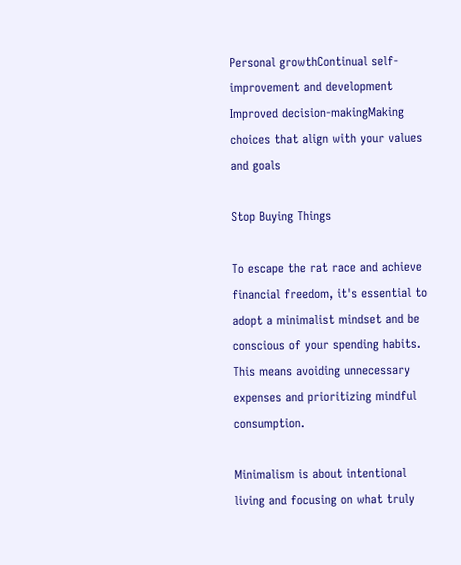Personal growthContinual self-improvement and development
Improved decision-makingMaking choices that align with your values and goals

Stop Buying Things

To escape the rat race and achieve financial freedom, it's essential to adopt a minimalist mindset and be conscious of your spending habits. This means avoiding unnecessary expenses and prioritizing mindful consumption.

Minimalism is about intentional living and focusing on what truly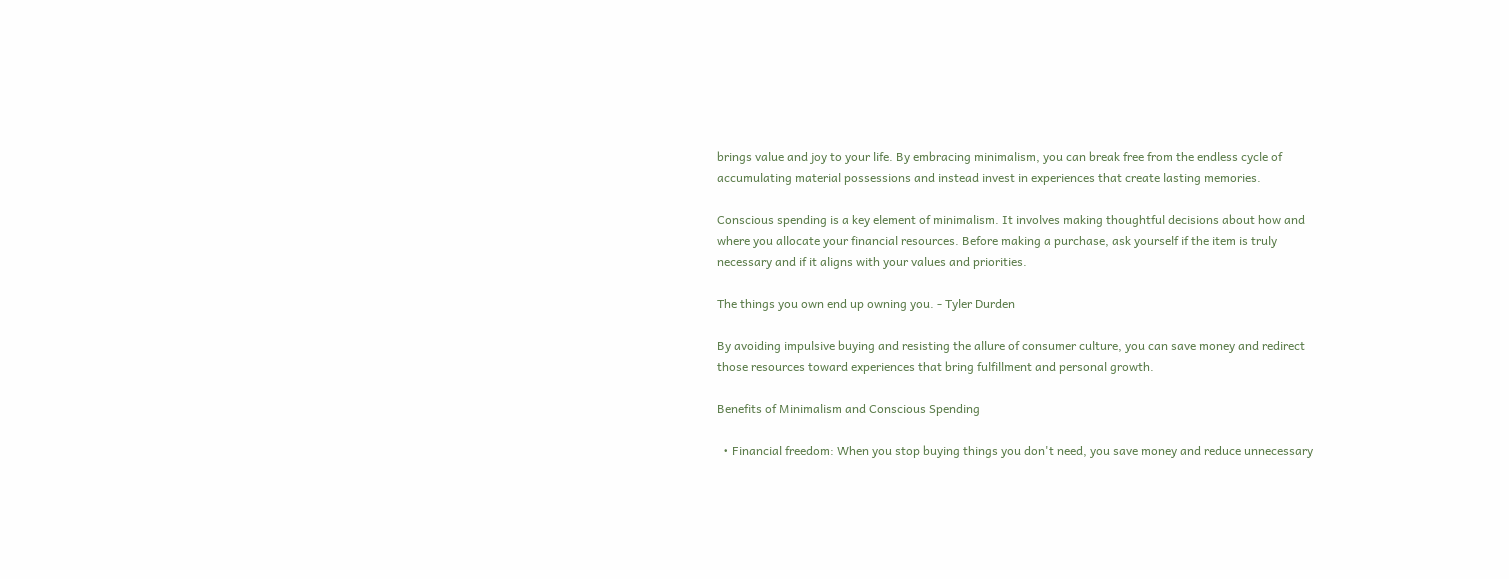brings value and joy to your life. By embracing minimalism, you can break free from the endless cycle of accumulating material possessions and instead invest in experiences that create lasting memories.

Conscious spending is a key element of minimalism. It involves making thoughtful decisions about how and where you allocate your financial resources. Before making a purchase, ask yourself if the item is truly necessary and if it aligns with your values and priorities.

The things you own end up owning you. - Tyler Durden

By avoiding impulsive buying and resisting the allure of consumer culture, you can save money and redirect those resources toward experiences that bring fulfillment and personal growth.

Benefits of Minimalism and Conscious Spending

  • Financial freedom: When you stop buying things you don't need, you save money and reduce unnecessary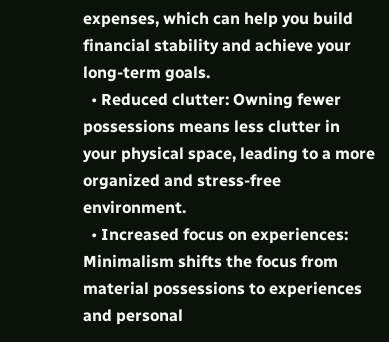expenses, which can help you build financial stability and achieve your long-term goals.
  • Reduced clutter: Owning fewer possessions means less clutter in your physical space, leading to a more organized and stress-free environment.
  • Increased focus on experiences: Minimalism shifts the focus from material possessions to experiences and personal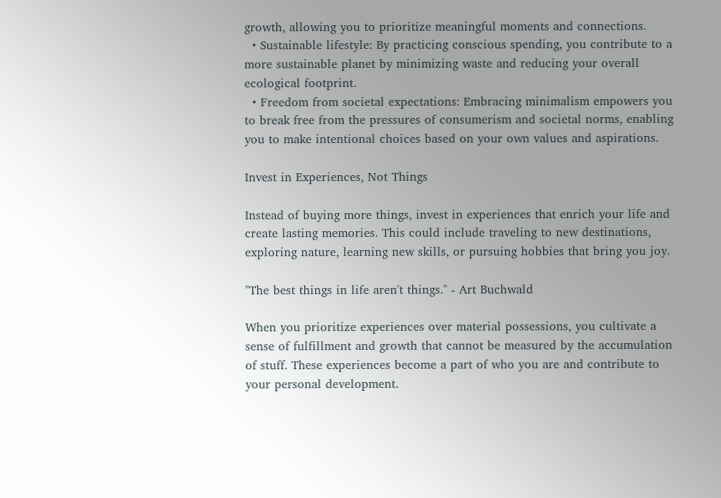growth, allowing you to prioritize meaningful moments and connections.
  • Sustainable lifestyle: By practicing conscious spending, you contribute to a more sustainable planet by minimizing waste and reducing your overall ecological footprint.
  • Freedom from societal expectations: Embracing minimalism empowers you to break free from the pressures of consumerism and societal norms, enabling you to make intentional choices based on your own values and aspirations.

Invest in Experiences, Not Things

Instead of buying more things, invest in experiences that enrich your life and create lasting memories. This could include traveling to new destinations, exploring nature, learning new skills, or pursuing hobbies that bring you joy.

"The best things in life aren't things." - Art Buchwald

When you prioritize experiences over material possessions, you cultivate a sense of fulfillment and growth that cannot be measured by the accumulation of stuff. These experiences become a part of who you are and contribute to your personal development.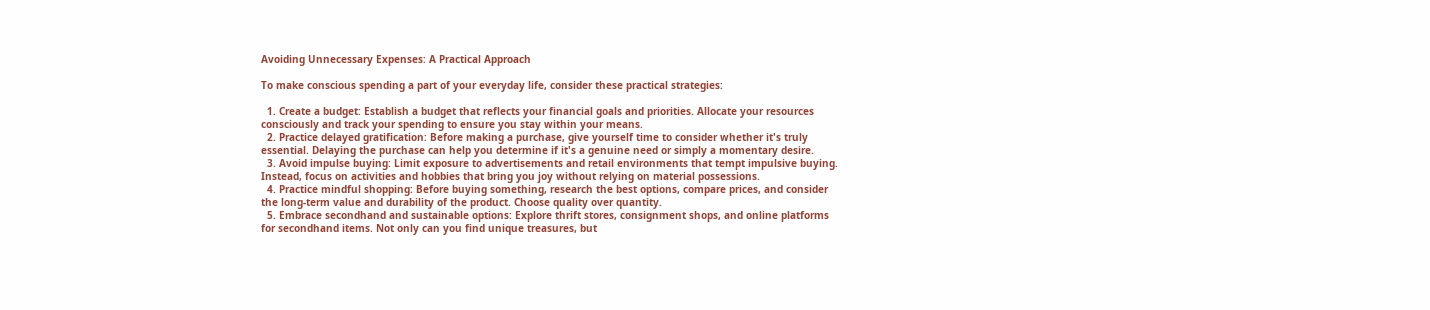Avoiding Unnecessary Expenses: A Practical Approach

To make conscious spending a part of your everyday life, consider these practical strategies:

  1. Create a budget: Establish a budget that reflects your financial goals and priorities. Allocate your resources consciously and track your spending to ensure you stay within your means.
  2. Practice delayed gratification: Before making a purchase, give yourself time to consider whether it's truly essential. Delaying the purchase can help you determine if it's a genuine need or simply a momentary desire.
  3. Avoid impulse buying: Limit exposure to advertisements and retail environments that tempt impulsive buying. Instead, focus on activities and hobbies that bring you joy without relying on material possessions.
  4. Practice mindful shopping: Before buying something, research the best options, compare prices, and consider the long-term value and durability of the product. Choose quality over quantity.
  5. Embrace secondhand and sustainable options: Explore thrift stores, consignment shops, and online platforms for secondhand items. Not only can you find unique treasures, but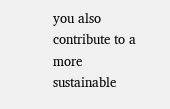you also contribute to a more sustainable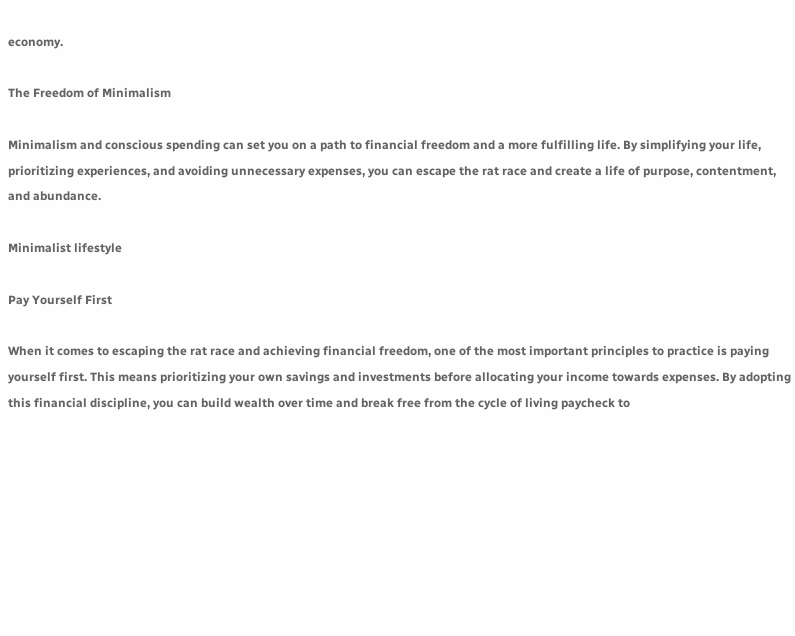economy.

The Freedom of Minimalism

Minimalism and conscious spending can set you on a path to financial freedom and a more fulfilling life. By simplifying your life, prioritizing experiences, and avoiding unnecessary expenses, you can escape the rat race and create a life of purpose, contentment, and abundance.

Minimalist lifestyle

Pay Yourself First

When it comes to escaping the rat race and achieving financial freedom, one of the most important principles to practice is paying yourself first. This means prioritizing your own savings and investments before allocating your income towards expenses. By adopting this financial discipline, you can build wealth over time and break free from the cycle of living paycheck to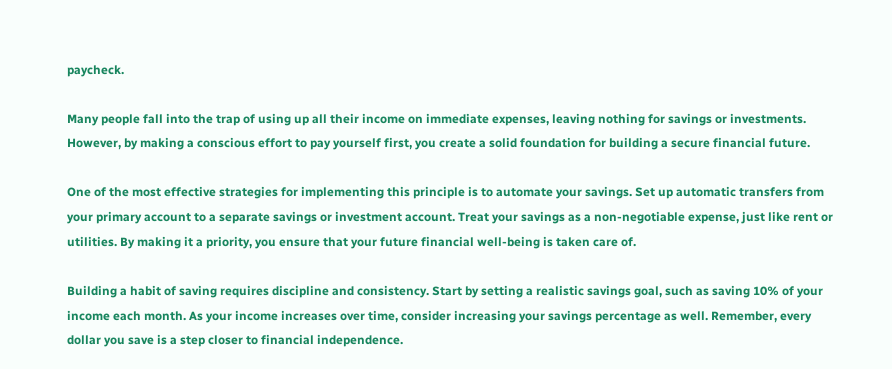paycheck.

Many people fall into the trap of using up all their income on immediate expenses, leaving nothing for savings or investments. However, by making a conscious effort to pay yourself first, you create a solid foundation for building a secure financial future.

One of the most effective strategies for implementing this principle is to automate your savings. Set up automatic transfers from your primary account to a separate savings or investment account. Treat your savings as a non-negotiable expense, just like rent or utilities. By making it a priority, you ensure that your future financial well-being is taken care of.

Building a habit of saving requires discipline and consistency. Start by setting a realistic savings goal, such as saving 10% of your income each month. As your income increases over time, consider increasing your savings percentage as well. Remember, every dollar you save is a step closer to financial independence.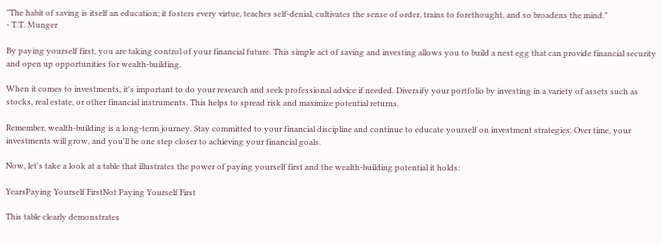"The habit of saving is itself an education; it fosters every virtue, teaches self-denial, cultivates the sense of order, trains to forethought, and so broadens the mind."
- T.T. Munger

By paying yourself first, you are taking control of your financial future. This simple act of saving and investing allows you to build a nest egg that can provide financial security and open up opportunities for wealth-building.

When it comes to investments, it's important to do your research and seek professional advice if needed. Diversify your portfolio by investing in a variety of assets such as stocks, real estate, or other financial instruments. This helps to spread risk and maximize potential returns.

Remember, wealth-building is a long-term journey. Stay committed to your financial discipline and continue to educate yourself on investment strategies. Over time, your investments will grow, and you'll be one step closer to achieving your financial goals.

Now, let's take a look at a table that illustrates the power of paying yourself first and the wealth-building potential it holds:

YearsPaying Yourself FirstNot Paying Yourself First

This table clearly demonstrates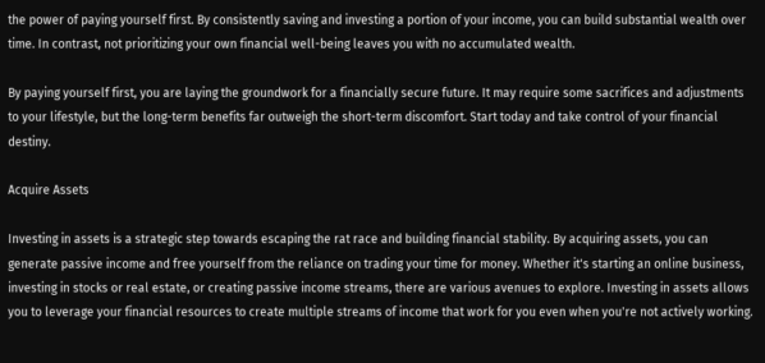the power of paying yourself first. By consistently saving and investing a portion of your income, you can build substantial wealth over time. In contrast, not prioritizing your own financial well-being leaves you with no accumulated wealth.

By paying yourself first, you are laying the groundwork for a financially secure future. It may require some sacrifices and adjustments to your lifestyle, but the long-term benefits far outweigh the short-term discomfort. Start today and take control of your financial destiny.

Acquire Assets

Investing in assets is a strategic step towards escaping the rat race and building financial stability. By acquiring assets, you can generate passive income and free yourself from the reliance on trading your time for money. Whether it's starting an online business, investing in stocks or real estate, or creating passive income streams, there are various avenues to explore. Investing in assets allows you to leverage your financial resources to create multiple streams of income that work for you even when you're not actively working.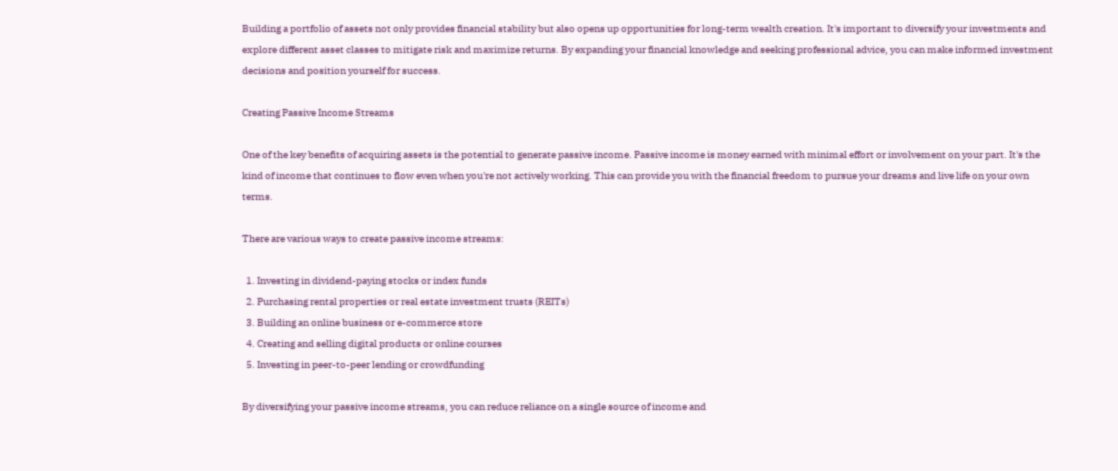Building a portfolio of assets not only provides financial stability but also opens up opportunities for long-term wealth creation. It's important to diversify your investments and explore different asset classes to mitigate risk and maximize returns. By expanding your financial knowledge and seeking professional advice, you can make informed investment decisions and position yourself for success.

Creating Passive Income Streams

One of the key benefits of acquiring assets is the potential to generate passive income. Passive income is money earned with minimal effort or involvement on your part. It's the kind of income that continues to flow even when you're not actively working. This can provide you with the financial freedom to pursue your dreams and live life on your own terms.

There are various ways to create passive income streams:

  1. Investing in dividend-paying stocks or index funds
  2. Purchasing rental properties or real estate investment trusts (REITs)
  3. Building an online business or e-commerce store
  4. Creating and selling digital products or online courses
  5. Investing in peer-to-peer lending or crowdfunding

By diversifying your passive income streams, you can reduce reliance on a single source of income and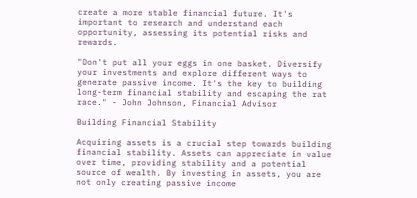create a more stable financial future. It's important to research and understand each opportunity, assessing its potential risks and rewards.

"Don't put all your eggs in one basket. Diversify your investments and explore different ways to generate passive income. It's the key to building long-term financial stability and escaping the rat race." - John Johnson, Financial Advisor

Building Financial Stability

Acquiring assets is a crucial step towards building financial stability. Assets can appreciate in value over time, providing stability and a potential source of wealth. By investing in assets, you are not only creating passive income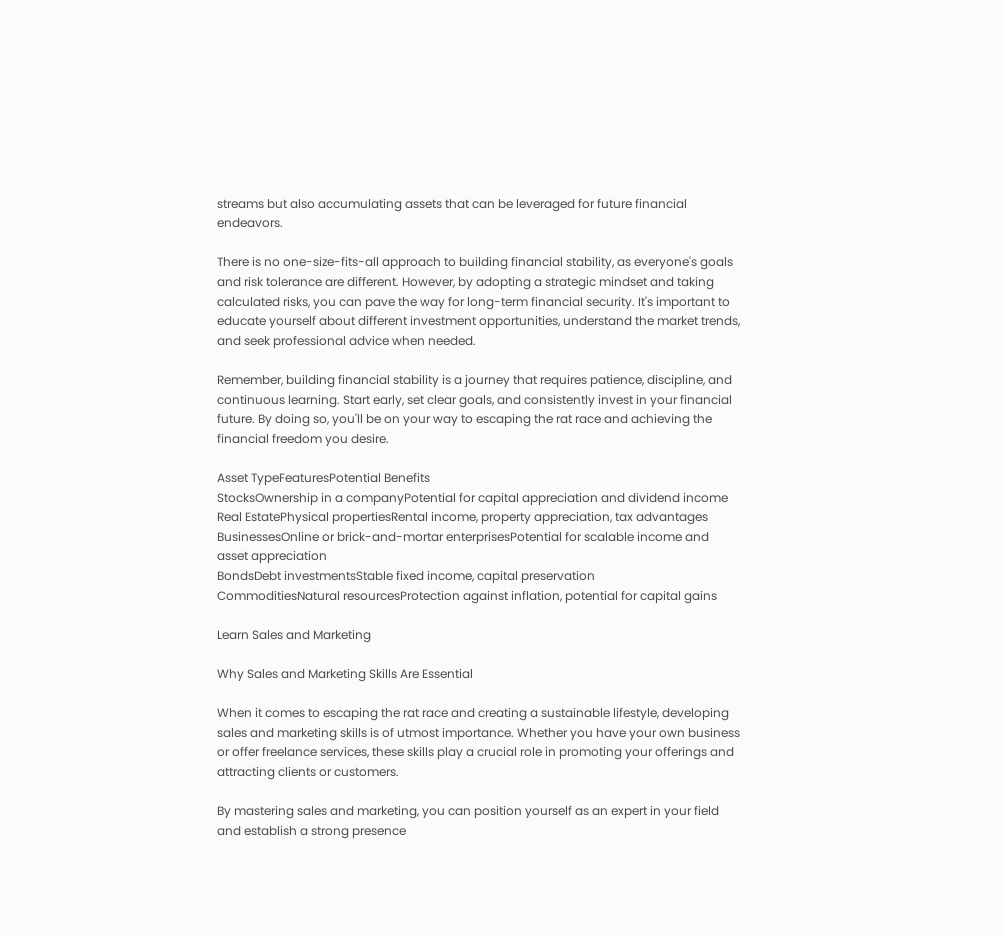streams but also accumulating assets that can be leveraged for future financial endeavors.

There is no one-size-fits-all approach to building financial stability, as everyone's goals and risk tolerance are different. However, by adopting a strategic mindset and taking calculated risks, you can pave the way for long-term financial security. It's important to educate yourself about different investment opportunities, understand the market trends, and seek professional advice when needed.

Remember, building financial stability is a journey that requires patience, discipline, and continuous learning. Start early, set clear goals, and consistently invest in your financial future. By doing so, you'll be on your way to escaping the rat race and achieving the financial freedom you desire.

Asset TypeFeaturesPotential Benefits
StocksOwnership in a companyPotential for capital appreciation and dividend income
Real EstatePhysical propertiesRental income, property appreciation, tax advantages
BusinessesOnline or brick-and-mortar enterprisesPotential for scalable income and asset appreciation
BondsDebt investmentsStable fixed income, capital preservation
CommoditiesNatural resourcesProtection against inflation, potential for capital gains

Learn Sales and Marketing

Why Sales and Marketing Skills Are Essential

When it comes to escaping the rat race and creating a sustainable lifestyle, developing sales and marketing skills is of utmost importance. Whether you have your own business or offer freelance services, these skills play a crucial role in promoting your offerings and attracting clients or customers.

By mastering sales and marketing, you can position yourself as an expert in your field and establish a strong presence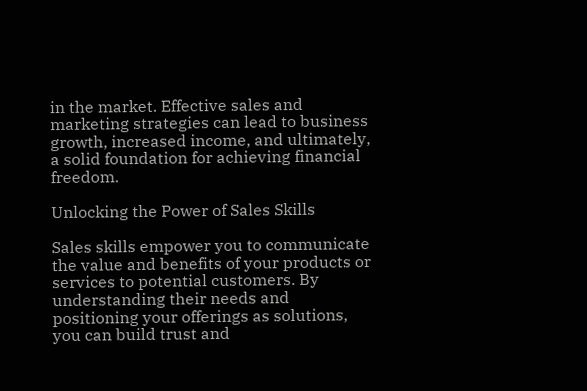in the market. Effective sales and marketing strategies can lead to business growth, increased income, and ultimately, a solid foundation for achieving financial freedom.

Unlocking the Power of Sales Skills

Sales skills empower you to communicate the value and benefits of your products or services to potential customers. By understanding their needs and positioning your offerings as solutions, you can build trust and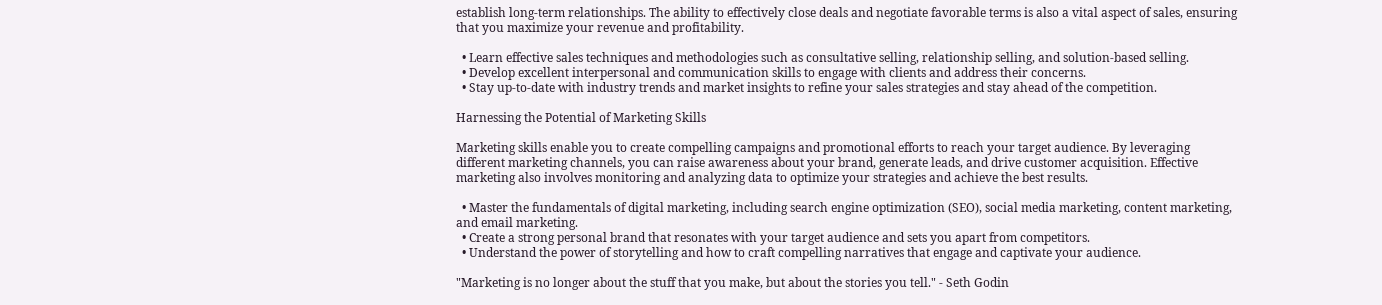establish long-term relationships. The ability to effectively close deals and negotiate favorable terms is also a vital aspect of sales, ensuring that you maximize your revenue and profitability.

  • Learn effective sales techniques and methodologies such as consultative selling, relationship selling, and solution-based selling.
  • Develop excellent interpersonal and communication skills to engage with clients and address their concerns.
  • Stay up-to-date with industry trends and market insights to refine your sales strategies and stay ahead of the competition.

Harnessing the Potential of Marketing Skills

Marketing skills enable you to create compelling campaigns and promotional efforts to reach your target audience. By leveraging different marketing channels, you can raise awareness about your brand, generate leads, and drive customer acquisition. Effective marketing also involves monitoring and analyzing data to optimize your strategies and achieve the best results.

  • Master the fundamentals of digital marketing, including search engine optimization (SEO), social media marketing, content marketing, and email marketing.
  • Create a strong personal brand that resonates with your target audience and sets you apart from competitors.
  • Understand the power of storytelling and how to craft compelling narratives that engage and captivate your audience.

"Marketing is no longer about the stuff that you make, but about the stories you tell." - Seth Godin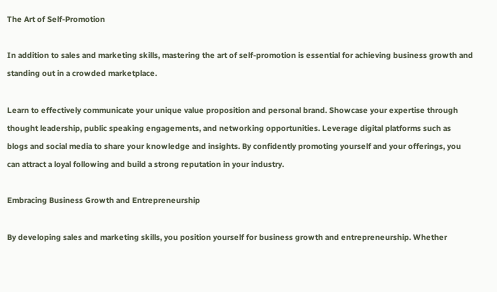The Art of Self-Promotion

In addition to sales and marketing skills, mastering the art of self-promotion is essential for achieving business growth and standing out in a crowded marketplace.

Learn to effectively communicate your unique value proposition and personal brand. Showcase your expertise through thought leadership, public speaking engagements, and networking opportunities. Leverage digital platforms such as blogs and social media to share your knowledge and insights. By confidently promoting yourself and your offerings, you can attract a loyal following and build a strong reputation in your industry.

Embracing Business Growth and Entrepreneurship

By developing sales and marketing skills, you position yourself for business growth and entrepreneurship. Whether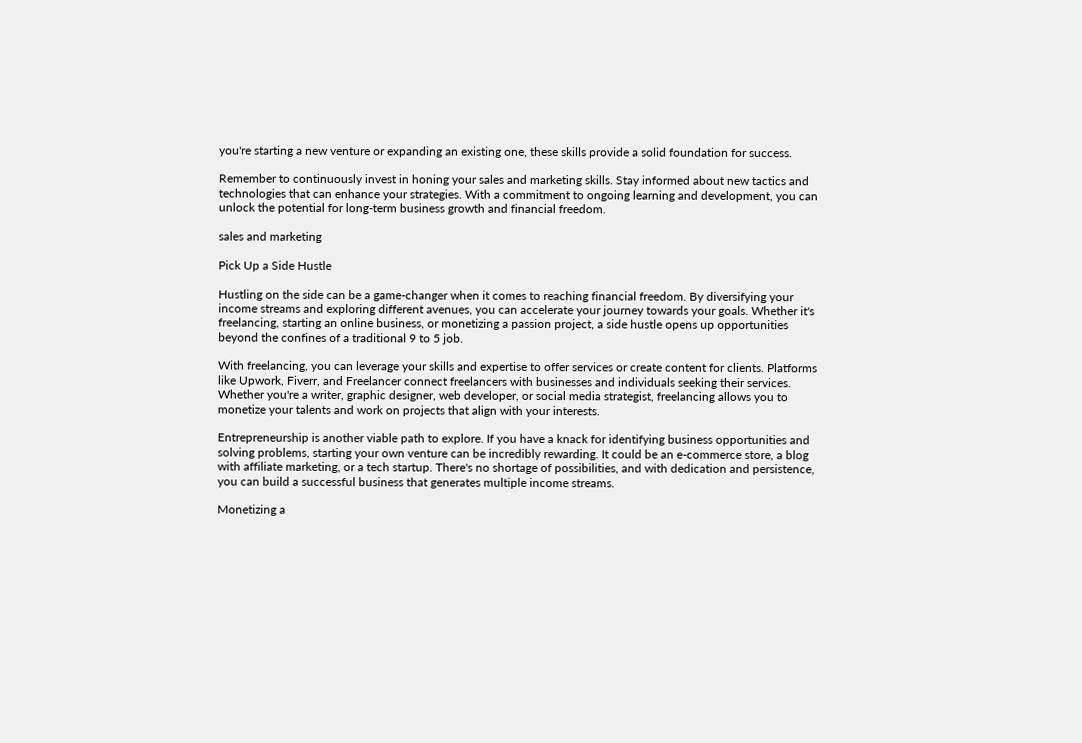you're starting a new venture or expanding an existing one, these skills provide a solid foundation for success.

Remember to continuously invest in honing your sales and marketing skills. Stay informed about new tactics and technologies that can enhance your strategies. With a commitment to ongoing learning and development, you can unlock the potential for long-term business growth and financial freedom.

sales and marketing

Pick Up a Side Hustle

Hustling on the side can be a game-changer when it comes to reaching financial freedom. By diversifying your income streams and exploring different avenues, you can accelerate your journey towards your goals. Whether it's freelancing, starting an online business, or monetizing a passion project, a side hustle opens up opportunities beyond the confines of a traditional 9 to 5 job.

With freelancing, you can leverage your skills and expertise to offer services or create content for clients. Platforms like Upwork, Fiverr, and Freelancer connect freelancers with businesses and individuals seeking their services. Whether you're a writer, graphic designer, web developer, or social media strategist, freelancing allows you to monetize your talents and work on projects that align with your interests.

Entrepreneurship is another viable path to explore. If you have a knack for identifying business opportunities and solving problems, starting your own venture can be incredibly rewarding. It could be an e-commerce store, a blog with affiliate marketing, or a tech startup. There's no shortage of possibilities, and with dedication and persistence, you can build a successful business that generates multiple income streams.

Monetizing a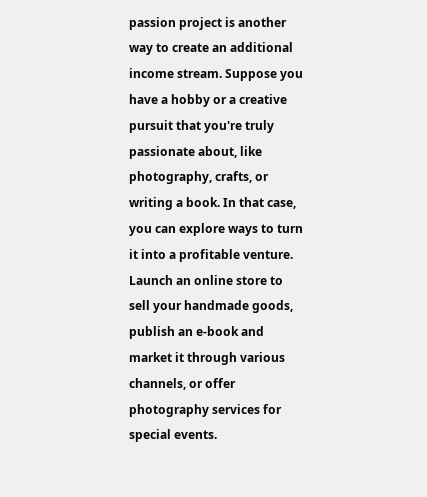passion project is another way to create an additional income stream. Suppose you have a hobby or a creative pursuit that you're truly passionate about, like photography, crafts, or writing a book. In that case, you can explore ways to turn it into a profitable venture. Launch an online store to sell your handmade goods, publish an e-book and market it through various channels, or offer photography services for special events.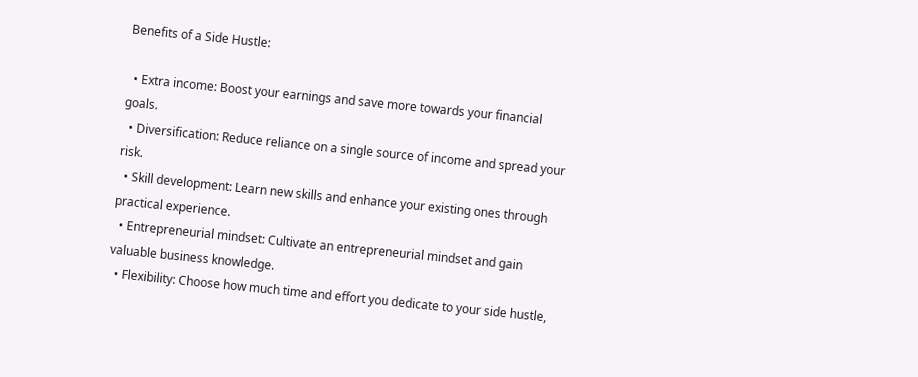Benefits of a Side Hustle:

  • Extra income: Boost your earnings and save more towards your financial goals.
  • Diversification: Reduce reliance on a single source of income and spread your risk.
  • Skill development: Learn new skills and enhance your existing ones through practical experience.
  • Entrepreneurial mindset: Cultivate an entrepreneurial mindset and gain valuable business knowledge.
  • Flexibility: Choose how much time and effort you dedicate to your side hustle,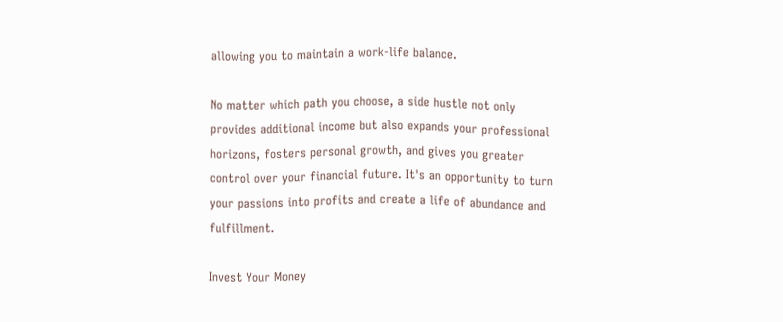allowing you to maintain a work-life balance.

No matter which path you choose, a side hustle not only provides additional income but also expands your professional horizons, fosters personal growth, and gives you greater control over your financial future. It's an opportunity to turn your passions into profits and create a life of abundance and fulfillment.

Invest Your Money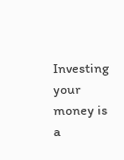Investing your money is a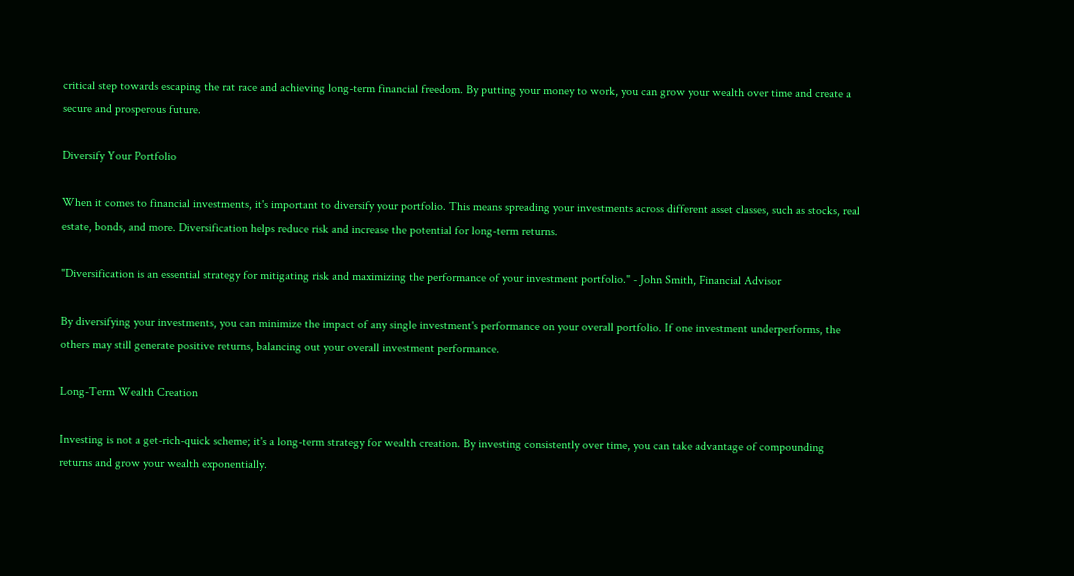critical step towards escaping the rat race and achieving long-term financial freedom. By putting your money to work, you can grow your wealth over time and create a secure and prosperous future.

Diversify Your Portfolio

When it comes to financial investments, it's important to diversify your portfolio. This means spreading your investments across different asset classes, such as stocks, real estate, bonds, and more. Diversification helps reduce risk and increase the potential for long-term returns.

"Diversification is an essential strategy for mitigating risk and maximizing the performance of your investment portfolio." - John Smith, Financial Advisor

By diversifying your investments, you can minimize the impact of any single investment's performance on your overall portfolio. If one investment underperforms, the others may still generate positive returns, balancing out your overall investment performance.

Long-Term Wealth Creation

Investing is not a get-rich-quick scheme; it's a long-term strategy for wealth creation. By investing consistently over time, you can take advantage of compounding returns and grow your wealth exponentially.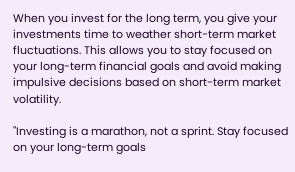When you invest for the long term, you give your investments time to weather short-term market fluctuations. This allows you to stay focused on your long-term financial goals and avoid making impulsive decisions based on short-term market volatility.

"Investing is a marathon, not a sprint. Stay focused on your long-term goals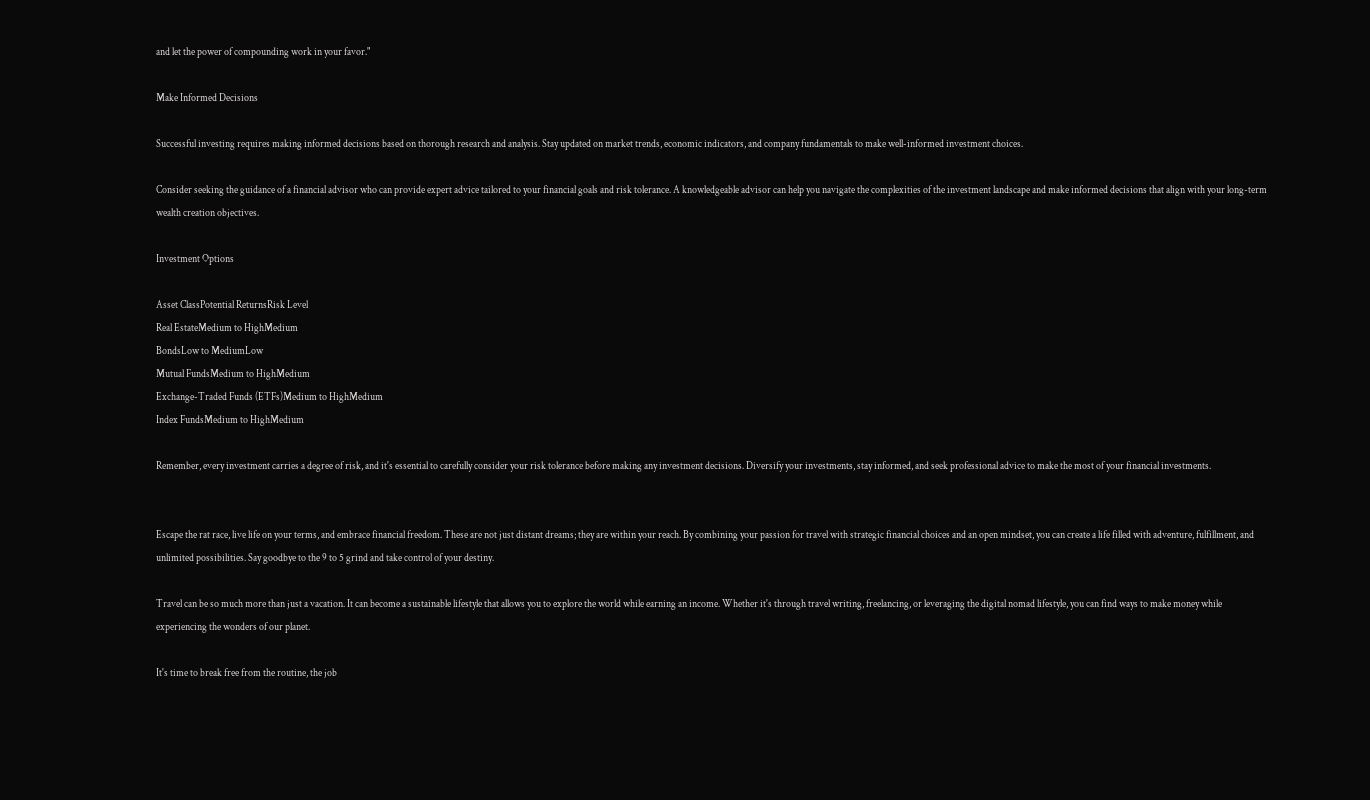and let the power of compounding work in your favor."

Make Informed Decisions

Successful investing requires making informed decisions based on thorough research and analysis. Stay updated on market trends, economic indicators, and company fundamentals to make well-informed investment choices.

Consider seeking the guidance of a financial advisor who can provide expert advice tailored to your financial goals and risk tolerance. A knowledgeable advisor can help you navigate the complexities of the investment landscape and make informed decisions that align with your long-term wealth creation objectives.

Investment Options

Asset ClassPotential ReturnsRisk Level
Real EstateMedium to HighMedium
BondsLow to MediumLow
Mutual FundsMedium to HighMedium
Exchange-Traded Funds (ETFs)Medium to HighMedium
Index FundsMedium to HighMedium

Remember, every investment carries a degree of risk, and it's essential to carefully consider your risk tolerance before making any investment decisions. Diversify your investments, stay informed, and seek professional advice to make the most of your financial investments.


Escape the rat race, live life on your terms, and embrace financial freedom. These are not just distant dreams; they are within your reach. By combining your passion for travel with strategic financial choices and an open mindset, you can create a life filled with adventure, fulfillment, and unlimited possibilities. Say goodbye to the 9 to 5 grind and take control of your destiny.

Travel can be so much more than just a vacation. It can become a sustainable lifestyle that allows you to explore the world while earning an income. Whether it's through travel writing, freelancing, or leveraging the digital nomad lifestyle, you can find ways to make money while experiencing the wonders of our planet.

It's time to break free from the routine, the job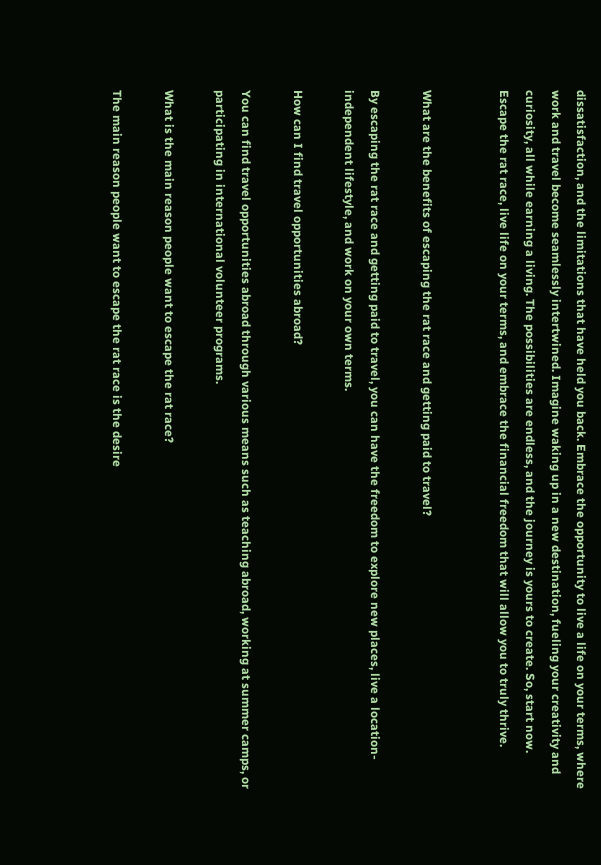dissatisfaction, and the limitations that have held you back. Embrace the opportunity to live a life on your terms, where work and travel become seamlessly intertwined. Imagine waking up in a new destination, fueling your creativity and curiosity, all while earning a living. The possibilities are endless, and the journey is yours to create. So, start now. Escape the rat race, live life on your terms, and embrace the financial freedom that will allow you to truly thrive.


What are the benefits of escaping the rat race and getting paid to travel?

By escaping the rat race and getting paid to travel, you can have the freedom to explore new places, live a location-independent lifestyle, and work on your own terms.

How can I find travel opportunities abroad?

You can find travel opportunities abroad through various means such as teaching abroad, working at summer camps, or participating in international volunteer programs.

What is the main reason people want to escape the rat race?

The main reason people want to escape the rat race is the desire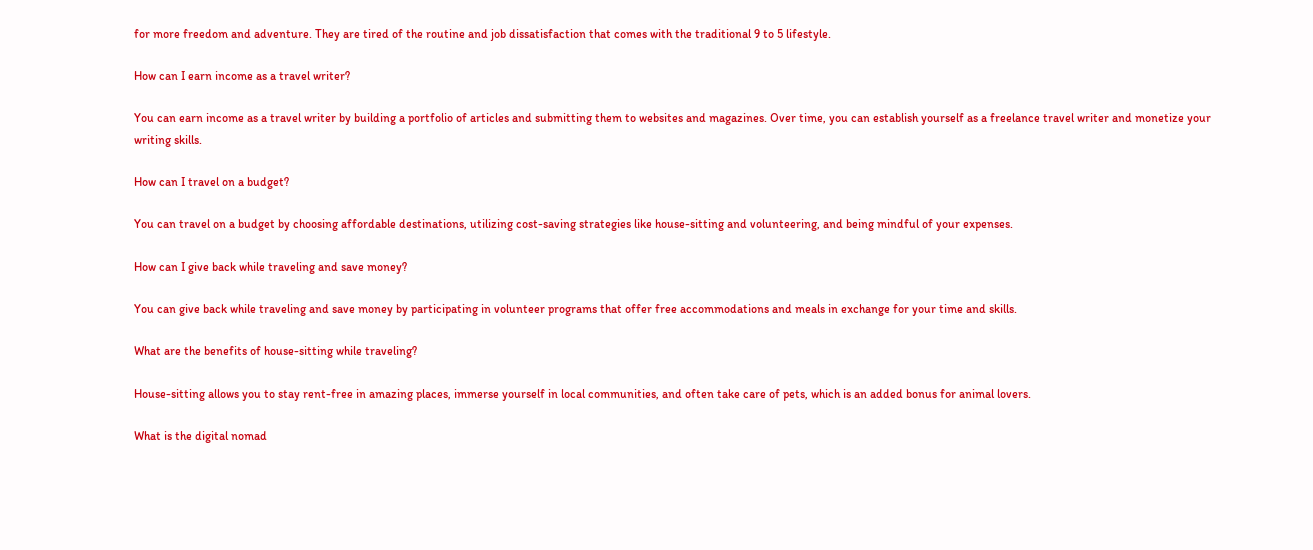for more freedom and adventure. They are tired of the routine and job dissatisfaction that comes with the traditional 9 to 5 lifestyle.

How can I earn income as a travel writer?

You can earn income as a travel writer by building a portfolio of articles and submitting them to websites and magazines. Over time, you can establish yourself as a freelance travel writer and monetize your writing skills.

How can I travel on a budget?

You can travel on a budget by choosing affordable destinations, utilizing cost-saving strategies like house-sitting and volunteering, and being mindful of your expenses.

How can I give back while traveling and save money?

You can give back while traveling and save money by participating in volunteer programs that offer free accommodations and meals in exchange for your time and skills.

What are the benefits of house-sitting while traveling?

House-sitting allows you to stay rent-free in amazing places, immerse yourself in local communities, and often take care of pets, which is an added bonus for animal lovers.

What is the digital nomad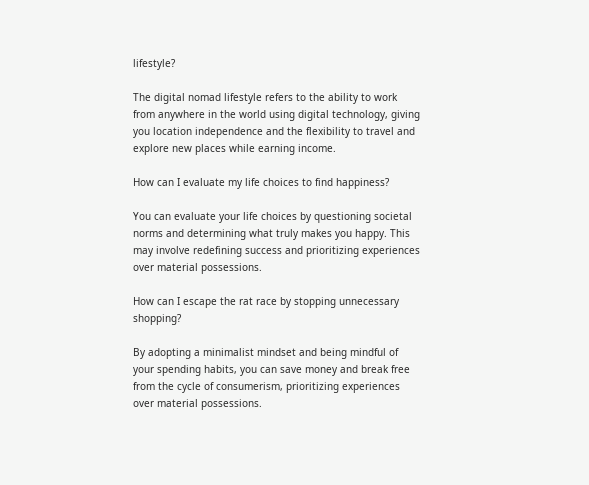lifestyle?

The digital nomad lifestyle refers to the ability to work from anywhere in the world using digital technology, giving you location independence and the flexibility to travel and explore new places while earning income.

How can I evaluate my life choices to find happiness?

You can evaluate your life choices by questioning societal norms and determining what truly makes you happy. This may involve redefining success and prioritizing experiences over material possessions.

How can I escape the rat race by stopping unnecessary shopping?

By adopting a minimalist mindset and being mindful of your spending habits, you can save money and break free from the cycle of consumerism, prioritizing experiences over material possessions.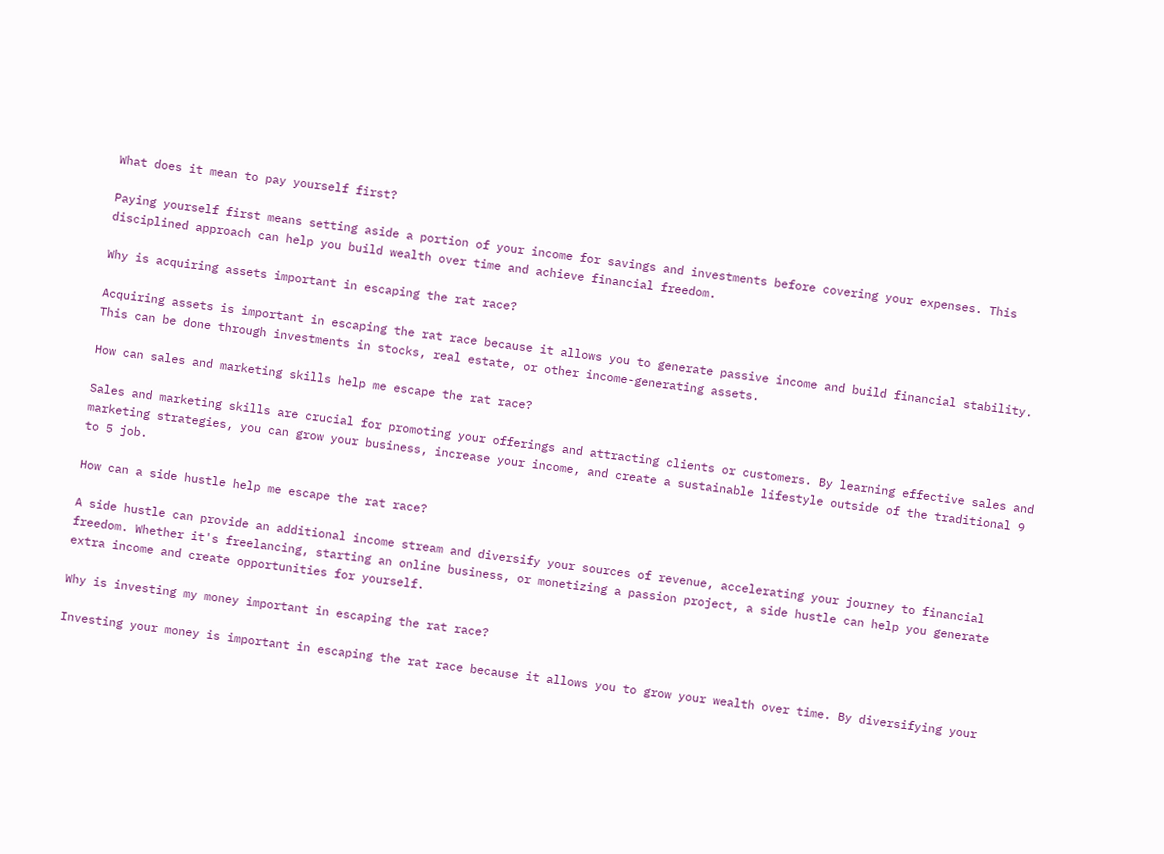What does it mean to pay yourself first?

Paying yourself first means setting aside a portion of your income for savings and investments before covering your expenses. This disciplined approach can help you build wealth over time and achieve financial freedom.

Why is acquiring assets important in escaping the rat race?

Acquiring assets is important in escaping the rat race because it allows you to generate passive income and build financial stability. This can be done through investments in stocks, real estate, or other income-generating assets.

How can sales and marketing skills help me escape the rat race?

Sales and marketing skills are crucial for promoting your offerings and attracting clients or customers. By learning effective sales and marketing strategies, you can grow your business, increase your income, and create a sustainable lifestyle outside of the traditional 9 to 5 job.

How can a side hustle help me escape the rat race?

A side hustle can provide an additional income stream and diversify your sources of revenue, accelerating your journey to financial freedom. Whether it's freelancing, starting an online business, or monetizing a passion project, a side hustle can help you generate extra income and create opportunities for yourself.

Why is investing my money important in escaping the rat race?

Investing your money is important in escaping the rat race because it allows you to grow your wealth over time. By diversifying your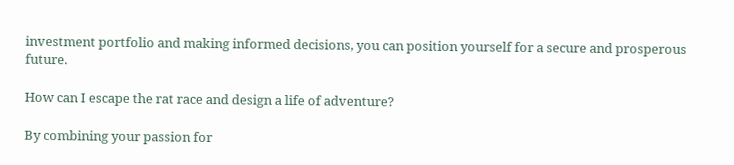investment portfolio and making informed decisions, you can position yourself for a secure and prosperous future.

How can I escape the rat race and design a life of adventure?

By combining your passion for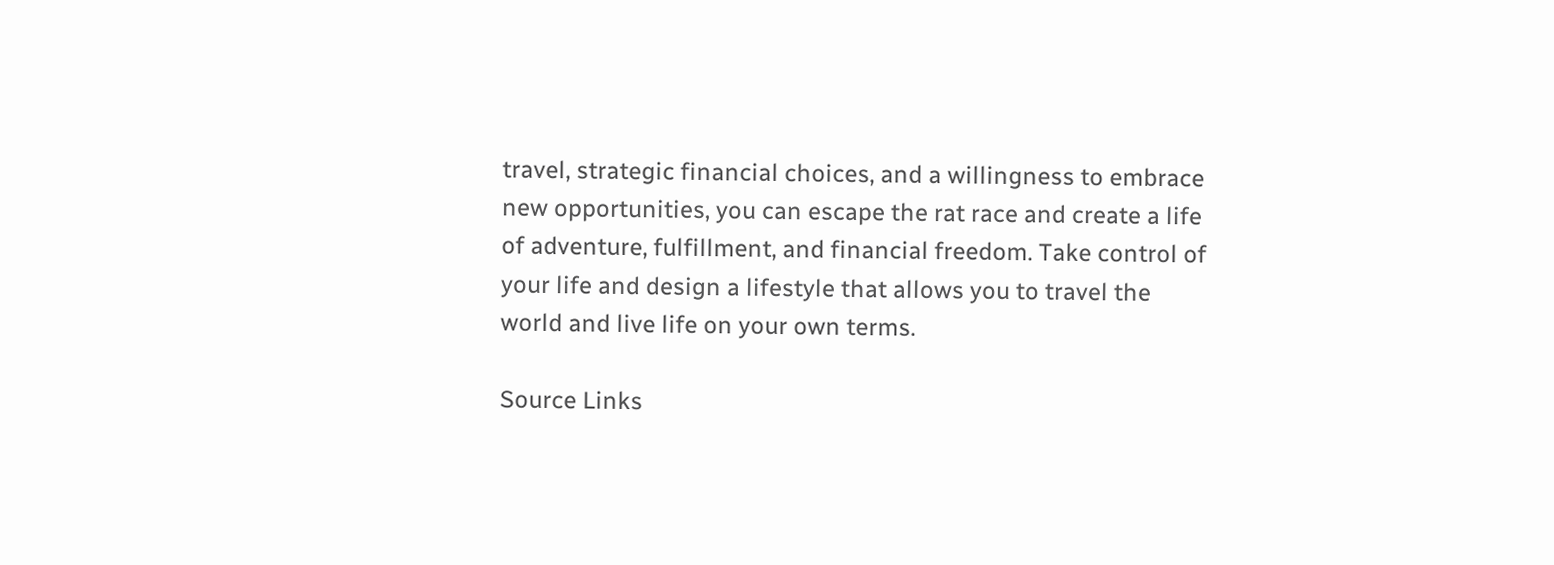travel, strategic financial choices, and a willingness to embrace new opportunities, you can escape the rat race and create a life of adventure, fulfillment, and financial freedom. Take control of your life and design a lifestyle that allows you to travel the world and live life on your own terms.

Source Links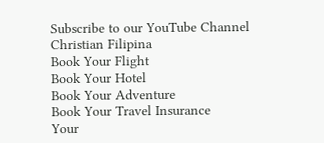Subscribe to our YouTube Channel
Christian Filipina
Book Your Flight
Book Your Hotel
Book Your Adventure
Book Your Travel Insurance
Your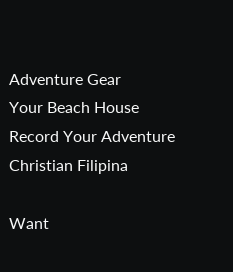Adventure Gear
Your Beach House
Record Your Adventure
Christian Filipina

Want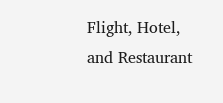Flight, Hotel, and Restaurant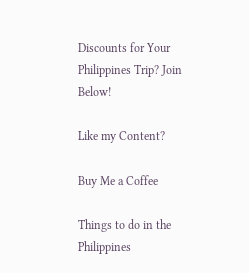Discounts for Your Philippines Trip? Join Below!

Like my Content?

Buy Me a Coffee

Things to do in the Philippines